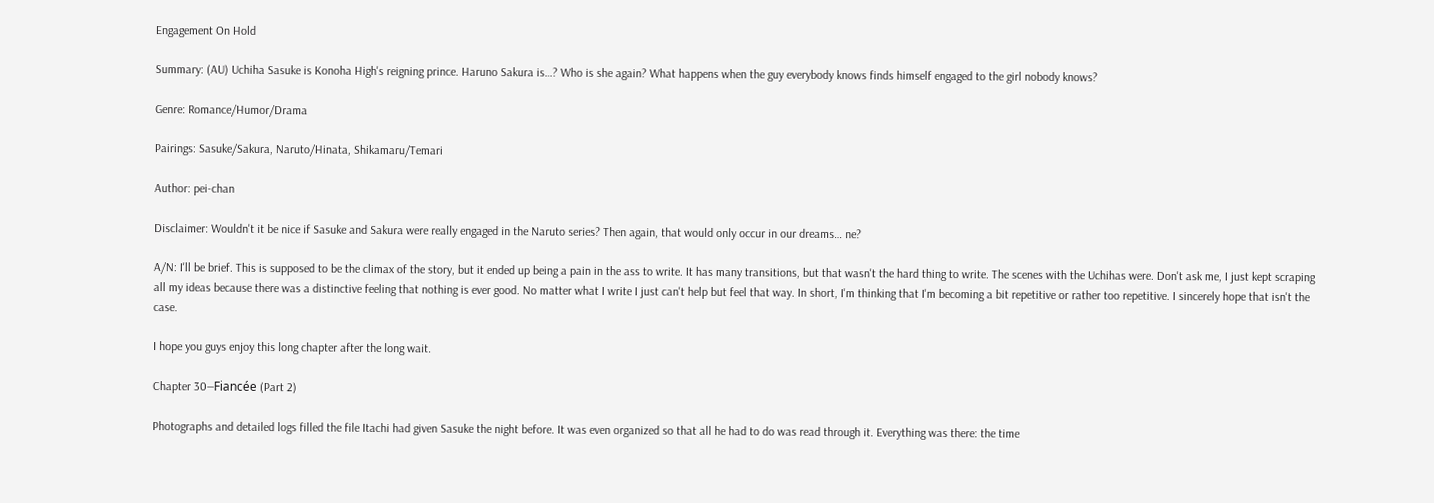Engagement On Hold

Summary: (AU) Uchiha Sasuke is Konoha High's reigning prince. Haruno Sakura is…? Who is she again? What happens when the guy everybody knows finds himself engaged to the girl nobody knows?

Genre: Romance/Humor/Drama

Pairings: Sasuke/Sakura, Naruto/Hinata, Shikamaru/Temari

Author: pei-chan

Disclaimer: Wouldn't it be nice if Sasuke and Sakura were really engaged in the Naruto series? Then again, that would only occur in our dreams… ne?

A/N: I'll be brief. This is supposed to be the climax of the story, but it ended up being a pain in the ass to write. It has many transitions, but that wasn't the hard thing to write. The scenes with the Uchihas were. Don't ask me, I just kept scraping all my ideas because there was a distinctive feeling that nothing is ever good. No matter what I write I just can't help but feel that way. In short, I'm thinking that I'm becoming a bit repetitive or rather too repetitive. I sincerely hope that isn't the case.

I hope you guys enjoy this long chapter after the long wait.

Chapter 30―Fiancée (Part 2)

Photographs and detailed logs filled the file Itachi had given Sasuke the night before. It was even organized so that all he had to do was read through it. Everything was there: the time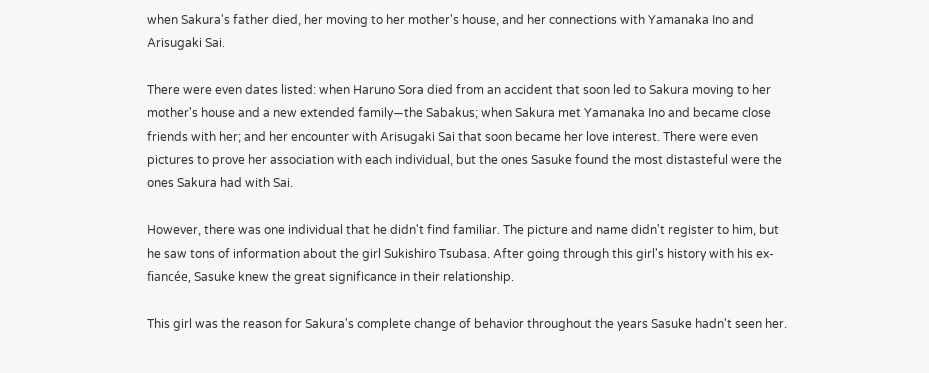when Sakura's father died, her moving to her mother's house, and her connections with Yamanaka Ino and Arisugaki Sai.

There were even dates listed: when Haruno Sora died from an accident that soon led to Sakura moving to her mother's house and a new extended family―the Sabakus; when Sakura met Yamanaka Ino and became close friends with her; and her encounter with Arisugaki Sai that soon became her love interest. There were even pictures to prove her association with each individual, but the ones Sasuke found the most distasteful were the ones Sakura had with Sai.

However, there was one individual that he didn't find familiar. The picture and name didn't register to him, but he saw tons of information about the girl Sukishiro Tsubasa. After going through this girl's history with his ex-fiancée, Sasuke knew the great significance in their relationship.

This girl was the reason for Sakura's complete change of behavior throughout the years Sasuke hadn't seen her.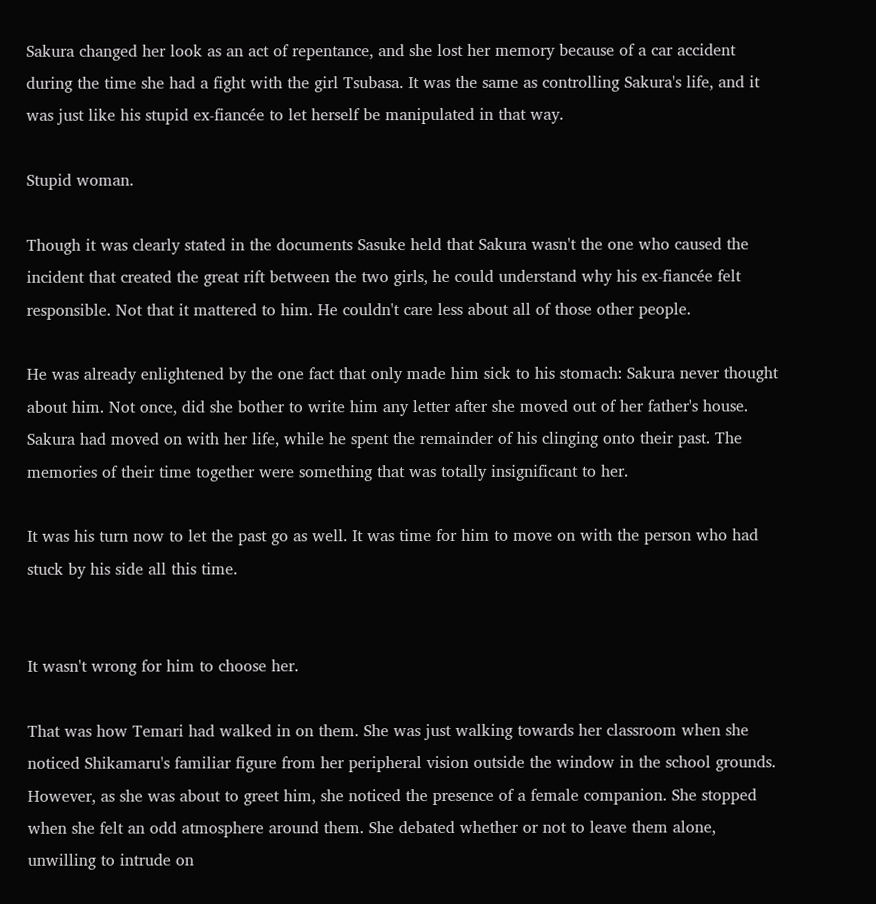Sakura changed her look as an act of repentance, and she lost her memory because of a car accident during the time she had a fight with the girl Tsubasa. It was the same as controlling Sakura's life, and it was just like his stupid ex-fiancée to let herself be manipulated in that way.

Stupid woman.

Though it was clearly stated in the documents Sasuke held that Sakura wasn't the one who caused the incident that created the great rift between the two girls, he could understand why his ex-fiancée felt responsible. Not that it mattered to him. He couldn't care less about all of those other people.

He was already enlightened by the one fact that only made him sick to his stomach: Sakura never thought about him. Not once, did she bother to write him any letter after she moved out of her father's house. Sakura had moved on with her life, while he spent the remainder of his clinging onto their past. The memories of their time together were something that was totally insignificant to her.

It was his turn now to let the past go as well. It was time for him to move on with the person who had stuck by his side all this time.


It wasn't wrong for him to choose her.

That was how Temari had walked in on them. She was just walking towards her classroom when she noticed Shikamaru's familiar figure from her peripheral vision outside the window in the school grounds. However, as she was about to greet him, she noticed the presence of a female companion. She stopped when she felt an odd atmosphere around them. She debated whether or not to leave them alone, unwilling to intrude on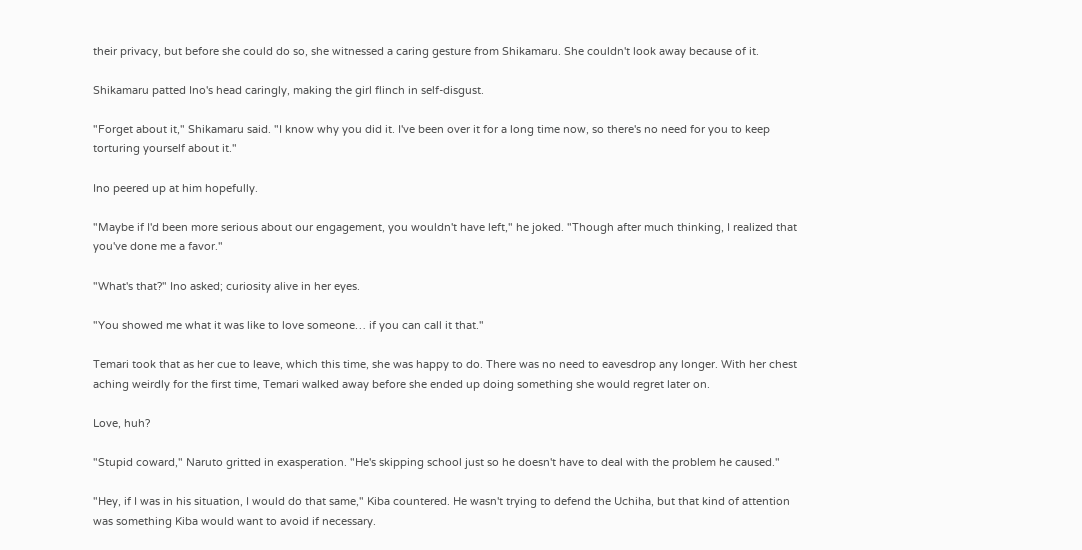their privacy, but before she could do so, she witnessed a caring gesture from Shikamaru. She couldn't look away because of it.

Shikamaru patted Ino's head caringly, making the girl flinch in self-disgust.

"Forget about it," Shikamaru said. "I know why you did it. I've been over it for a long time now, so there's no need for you to keep torturing yourself about it."

Ino peered up at him hopefully.

"Maybe if I'd been more serious about our engagement, you wouldn't have left," he joked. "Though after much thinking, I realized that you've done me a favor."

"What's that?" Ino asked; curiosity alive in her eyes.

"You showed me what it was like to love someone… if you can call it that."

Temari took that as her cue to leave, which this time, she was happy to do. There was no need to eavesdrop any longer. With her chest aching weirdly for the first time, Temari walked away before she ended up doing something she would regret later on.

Love, huh?

"Stupid coward," Naruto gritted in exasperation. "He's skipping school just so he doesn't have to deal with the problem he caused."

"Hey, if I was in his situation, I would do that same," Kiba countered. He wasn't trying to defend the Uchiha, but that kind of attention was something Kiba would want to avoid if necessary.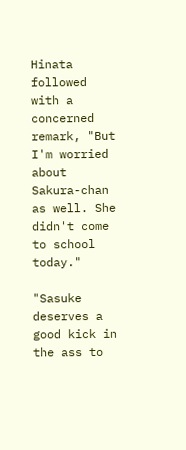Hinata followed with a concerned remark, "But I'm worried about Sakura-chan as well. She didn't come to school today."

"Sasuke deserves a good kick in the ass to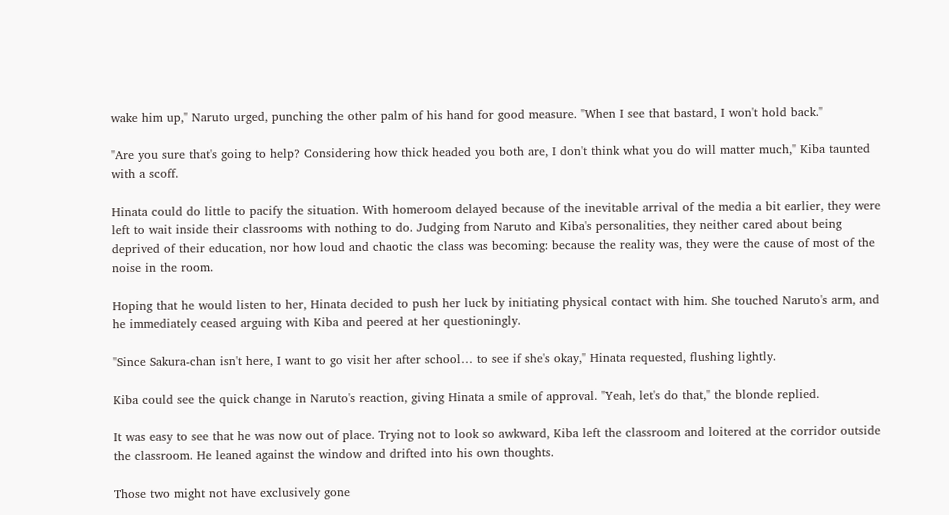wake him up," Naruto urged, punching the other palm of his hand for good measure. "When I see that bastard, I won't hold back."

"Are you sure that's going to help? Considering how thick headed you both are, I don't think what you do will matter much," Kiba taunted with a scoff.

Hinata could do little to pacify the situation. With homeroom delayed because of the inevitable arrival of the media a bit earlier, they were left to wait inside their classrooms with nothing to do. Judging from Naruto and Kiba's personalities, they neither cared about being deprived of their education, nor how loud and chaotic the class was becoming: because the reality was, they were the cause of most of the noise in the room.

Hoping that he would listen to her, Hinata decided to push her luck by initiating physical contact with him. She touched Naruto's arm, and he immediately ceased arguing with Kiba and peered at her questioningly.

"Since Sakura-chan isn't here, I want to go visit her after school… to see if she's okay," Hinata requested, flushing lightly.

Kiba could see the quick change in Naruto's reaction, giving Hinata a smile of approval. "Yeah, let's do that," the blonde replied.

It was easy to see that he was now out of place. Trying not to look so awkward, Kiba left the classroom and loitered at the corridor outside the classroom. He leaned against the window and drifted into his own thoughts.

Those two might not have exclusively gone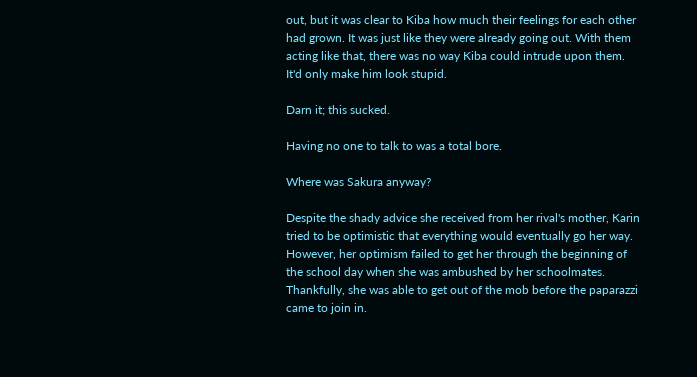out, but it was clear to Kiba how much their feelings for each other had grown. It was just like they were already going out. With them acting like that, there was no way Kiba could intrude upon them. It'd only make him look stupid.

Darn it; this sucked.

Having no one to talk to was a total bore.

Where was Sakura anyway?

Despite the shady advice she received from her rival's mother, Karin tried to be optimistic that everything would eventually go her way. However, her optimism failed to get her through the beginning of the school day when she was ambushed by her schoolmates. Thankfully, she was able to get out of the mob before the paparazzi came to join in.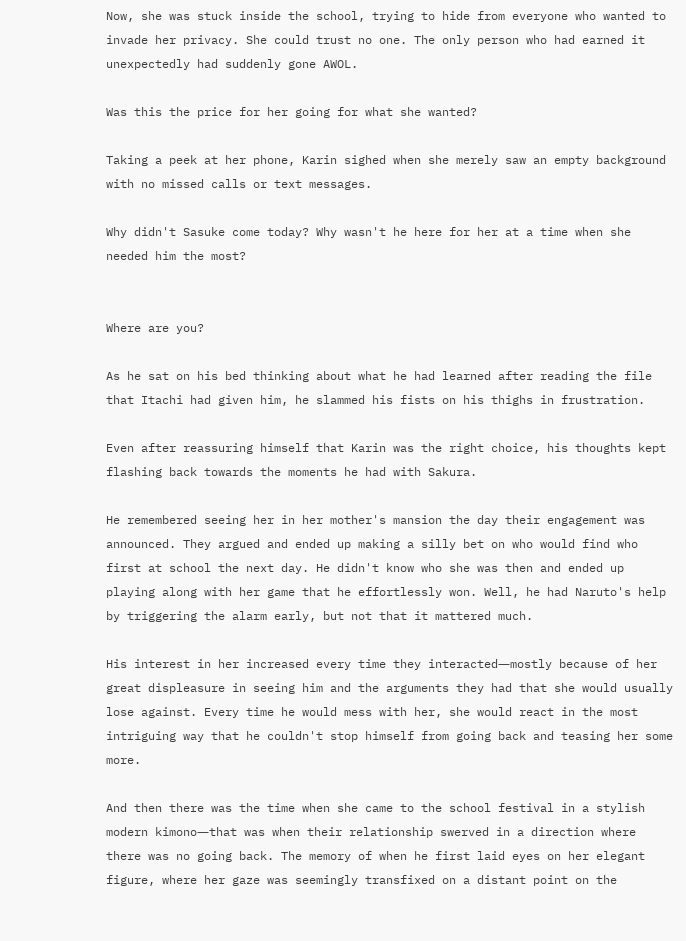Now, she was stuck inside the school, trying to hide from everyone who wanted to invade her privacy. She could trust no one. The only person who had earned it unexpectedly had suddenly gone AWOL.

Was this the price for her going for what she wanted?

Taking a peek at her phone, Karin sighed when she merely saw an empty background with no missed calls or text messages.

Why didn't Sasuke come today? Why wasn't he here for her at a time when she needed him the most?


Where are you?

As he sat on his bed thinking about what he had learned after reading the file that Itachi had given him, he slammed his fists on his thighs in frustration.

Even after reassuring himself that Karin was the right choice, his thoughts kept flashing back towards the moments he had with Sakura.

He remembered seeing her in her mother's mansion the day their engagement was announced. They argued and ended up making a silly bet on who would find who first at school the next day. He didn't know who she was then and ended up playing along with her game that he effortlessly won. Well, he had Naruto's help by triggering the alarm early, but not that it mattered much.

His interest in her increased every time they interacted―mostly because of her great displeasure in seeing him and the arguments they had that she would usually lose against. Every time he would mess with her, she would react in the most intriguing way that he couldn't stop himself from going back and teasing her some more.

And then there was the time when she came to the school festival in a stylish modern kimono―that was when their relationship swerved in a direction where there was no going back. The memory of when he first laid eyes on her elegant figure, where her gaze was seemingly transfixed on a distant point on the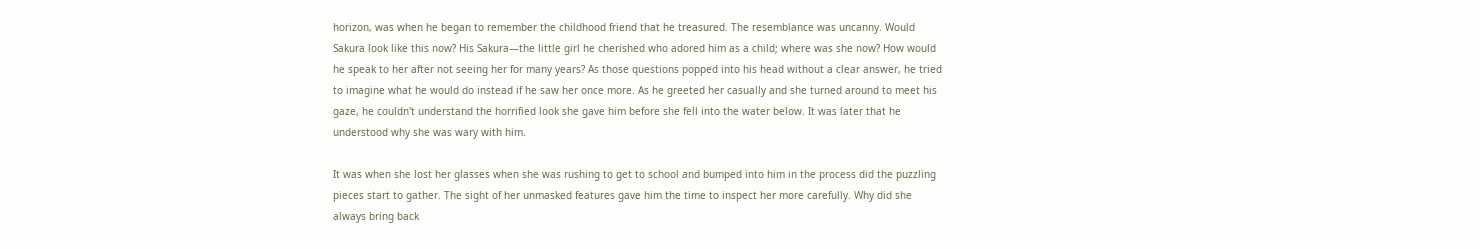horizon, was when he began to remember the childhood friend that he treasured. The resemblance was uncanny. Would Sakura look like this now? His Sakura―the little girl he cherished who adored him as a child; where was she now? How would he speak to her after not seeing her for many years? As those questions popped into his head without a clear answer, he tried to imagine what he would do instead if he saw her once more. As he greeted her casually and she turned around to meet his gaze, he couldn't understand the horrified look she gave him before she fell into the water below. It was later that he understood why she was wary with him.

It was when she lost her glasses when she was rushing to get to school and bumped into him in the process did the puzzling pieces start to gather. The sight of her unmasked features gave him the time to inspect her more carefully. Why did she always bring back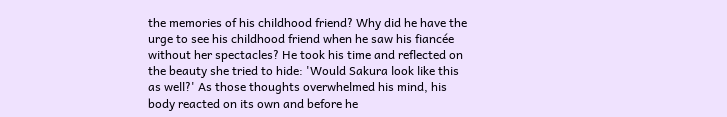the memories of his childhood friend? Why did he have the urge to see his childhood friend when he saw his fiancée without her spectacles? He took his time and reflected on the beauty she tried to hide: 'Would Sakura look like this as well?' As those thoughts overwhelmed his mind, his body reacted on its own and before he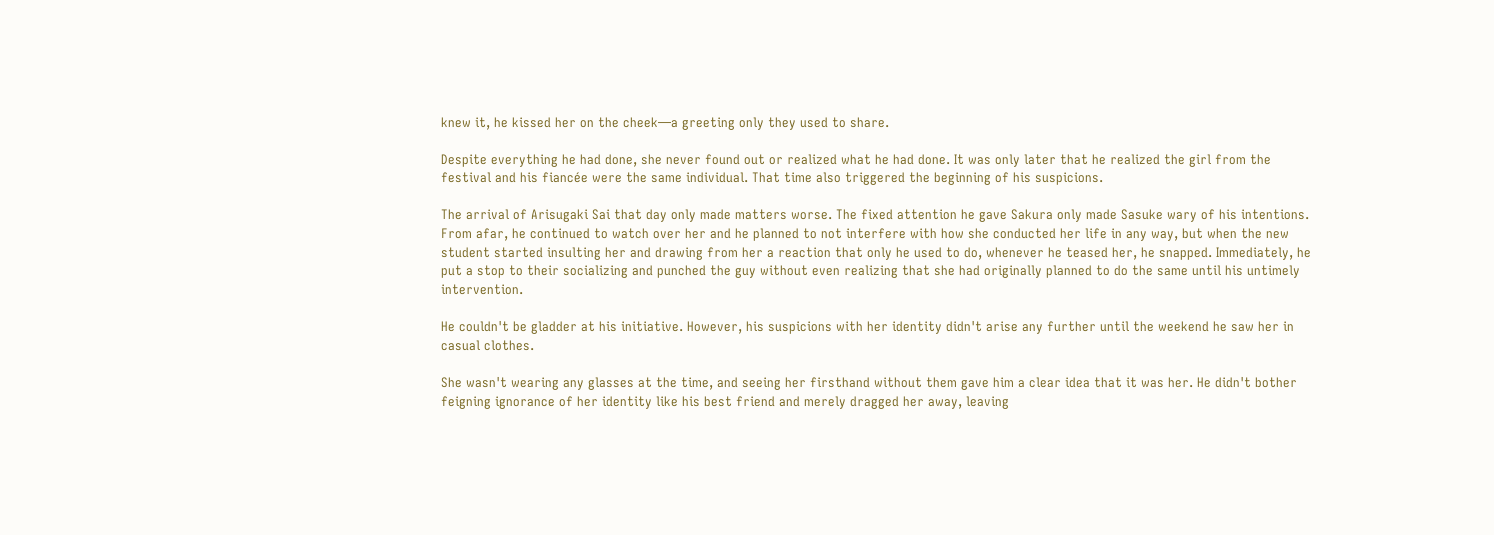knew it, he kissed her on the cheek―a greeting only they used to share.

Despite everything he had done, she never found out or realized what he had done. It was only later that he realized the girl from the festival and his fiancée were the same individual. That time also triggered the beginning of his suspicions.

The arrival of Arisugaki Sai that day only made matters worse. The fixed attention he gave Sakura only made Sasuke wary of his intentions. From afar, he continued to watch over her and he planned to not interfere with how she conducted her life in any way, but when the new student started insulting her and drawing from her a reaction that only he used to do, whenever he teased her, he snapped. Immediately, he put a stop to their socializing and punched the guy without even realizing that she had originally planned to do the same until his untimely intervention.

He couldn't be gladder at his initiative. However, his suspicions with her identity didn't arise any further until the weekend he saw her in casual clothes.

She wasn't wearing any glasses at the time, and seeing her firsthand without them gave him a clear idea that it was her. He didn't bother feigning ignorance of her identity like his best friend and merely dragged her away, leaving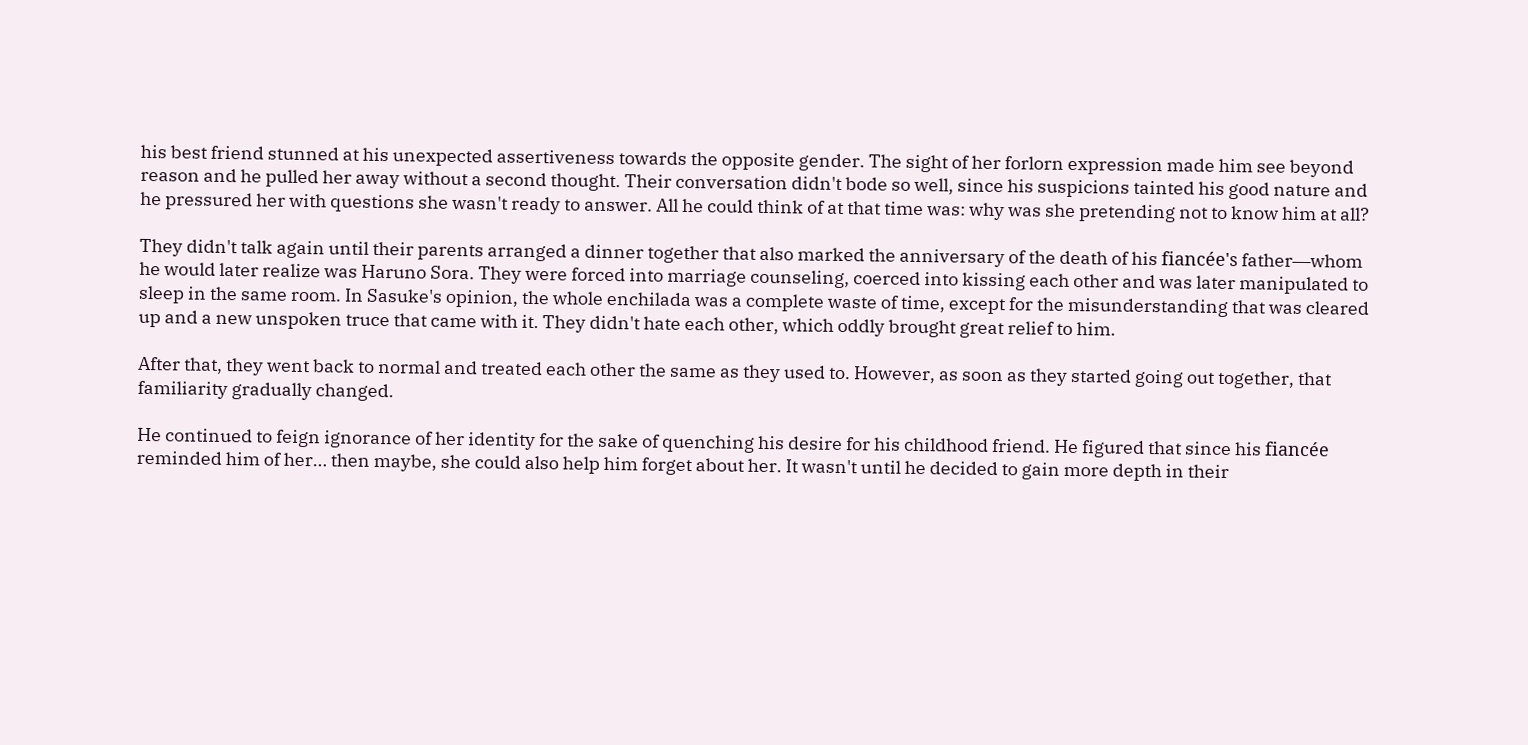his best friend stunned at his unexpected assertiveness towards the opposite gender. The sight of her forlorn expression made him see beyond reason and he pulled her away without a second thought. Their conversation didn't bode so well, since his suspicions tainted his good nature and he pressured her with questions she wasn't ready to answer. All he could think of at that time was: why was she pretending not to know him at all?

They didn't talk again until their parents arranged a dinner together that also marked the anniversary of the death of his fiancée's father―whom he would later realize was Haruno Sora. They were forced into marriage counseling, coerced into kissing each other and was later manipulated to sleep in the same room. In Sasuke's opinion, the whole enchilada was a complete waste of time, except for the misunderstanding that was cleared up and a new unspoken truce that came with it. They didn't hate each other, which oddly brought great relief to him.

After that, they went back to normal and treated each other the same as they used to. However, as soon as they started going out together, that familiarity gradually changed.

He continued to feign ignorance of her identity for the sake of quenching his desire for his childhood friend. He figured that since his fiancée reminded him of her… then maybe, she could also help him forget about her. It wasn't until he decided to gain more depth in their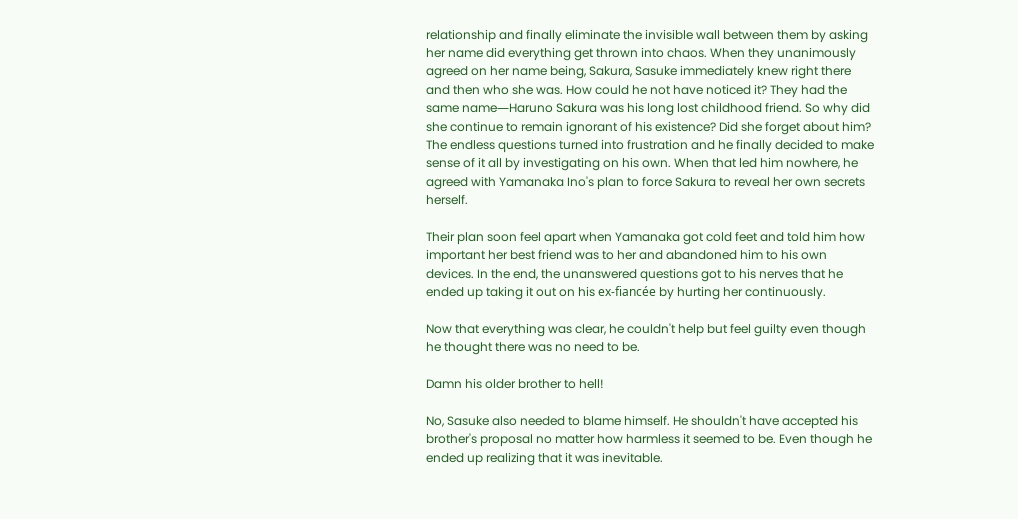relationship and finally eliminate the invisible wall between them by asking her name did everything get thrown into chaos. When they unanimously agreed on her name being, Sakura, Sasuke immediately knew right there and then who she was. How could he not have noticed it? They had the same name―Haruno Sakura was his long lost childhood friend. So why did she continue to remain ignorant of his existence? Did she forget about him? The endless questions turned into frustration and he finally decided to make sense of it all by investigating on his own. When that led him nowhere, he agreed with Yamanaka Ino's plan to force Sakura to reveal her own secrets herself.

Their plan soon feel apart when Yamanaka got cold feet and told him how important her best friend was to her and abandoned him to his own devices. In the end, the unanswered questions got to his nerves that he ended up taking it out on his ex-fiancée by hurting her continuously.

Now that everything was clear, he couldn't help but feel guilty even though he thought there was no need to be.

Damn his older brother to hell!

No, Sasuke also needed to blame himself. He shouldn't have accepted his brother's proposal no matter how harmless it seemed to be. Even though he ended up realizing that it was inevitable.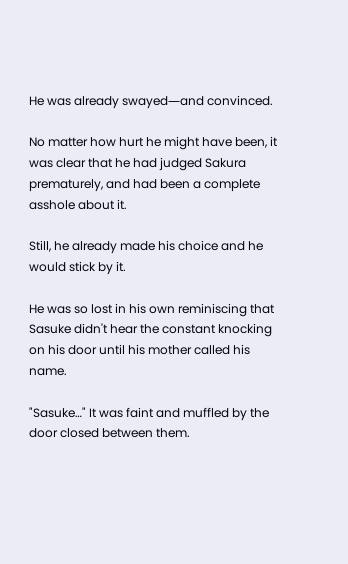He was already swayed―and convinced.

No matter how hurt he might have been, it was clear that he had judged Sakura prematurely, and had been a complete asshole about it.

Still, he already made his choice and he would stick by it.

He was so lost in his own reminiscing that Sasuke didn't hear the constant knocking on his door until his mother called his name.

"Sasuke…" It was faint and muffled by the door closed between them.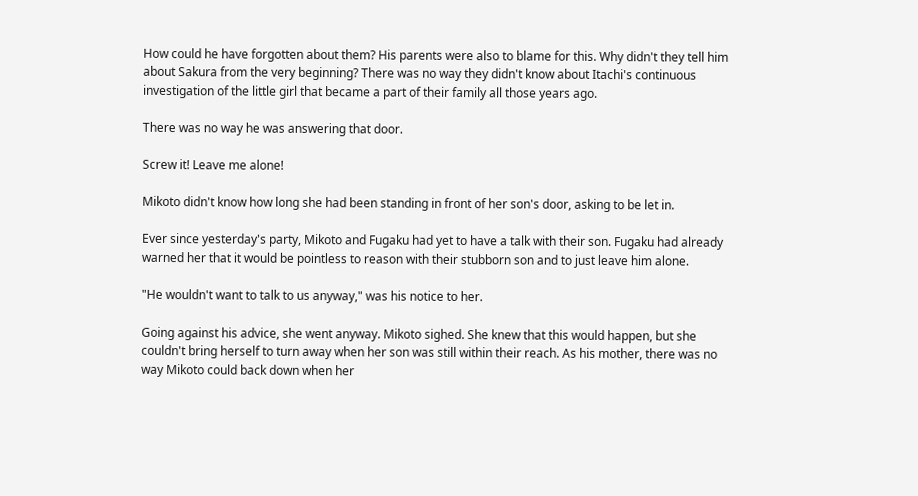How could he have forgotten about them? His parents were also to blame for this. Why didn't they tell him about Sakura from the very beginning? There was no way they didn't know about Itachi's continuous investigation of the little girl that became a part of their family all those years ago.

There was no way he was answering that door.

Screw it! Leave me alone!

Mikoto didn't know how long she had been standing in front of her son's door, asking to be let in.

Ever since yesterday's party, Mikoto and Fugaku had yet to have a talk with their son. Fugaku had already warned her that it would be pointless to reason with their stubborn son and to just leave him alone.

"He wouldn't want to talk to us anyway," was his notice to her.

Going against his advice, she went anyway. Mikoto sighed. She knew that this would happen, but she couldn't bring herself to turn away when her son was still within their reach. As his mother, there was no way Mikoto could back down when her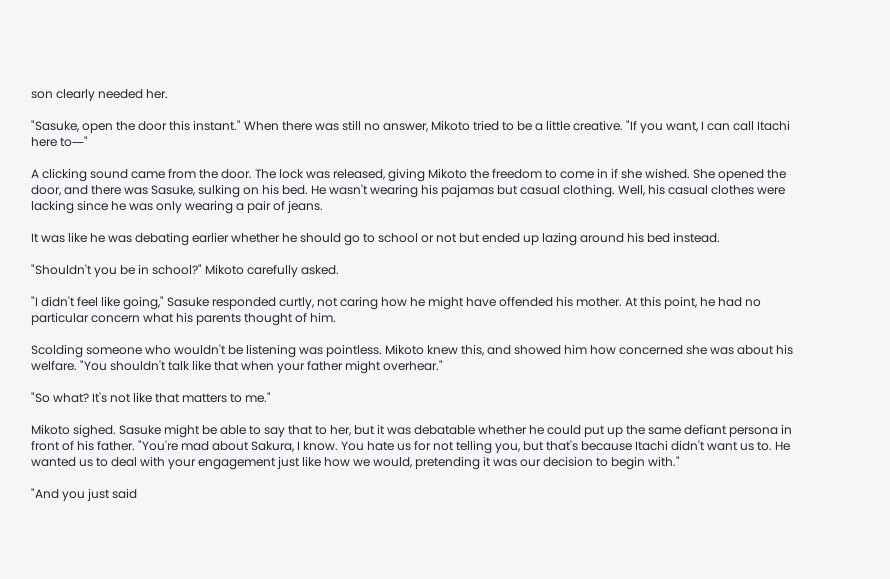son clearly needed her.

"Sasuke, open the door this instant." When there was still no answer, Mikoto tried to be a little creative. "If you want, I can call Itachi here to―"

A clicking sound came from the door. The lock was released, giving Mikoto the freedom to come in if she wished. She opened the door, and there was Sasuke, sulking on his bed. He wasn't wearing his pajamas but casual clothing. Well, his casual clothes were lacking since he was only wearing a pair of jeans.

It was like he was debating earlier whether he should go to school or not but ended up lazing around his bed instead.

"Shouldn't you be in school?" Mikoto carefully asked.

"I didn't feel like going," Sasuke responded curtly, not caring how he might have offended his mother. At this point, he had no particular concern what his parents thought of him.

Scolding someone who wouldn't be listening was pointless. Mikoto knew this, and showed him how concerned she was about his welfare. "You shouldn't talk like that when your father might overhear."

"So what? It's not like that matters to me."

Mikoto sighed. Sasuke might be able to say that to her, but it was debatable whether he could put up the same defiant persona in front of his father. "You're mad about Sakura, I know. You hate us for not telling you, but that's because Itachi didn't want us to. He wanted us to deal with your engagement just like how we would, pretending it was our decision to begin with."

"And you just said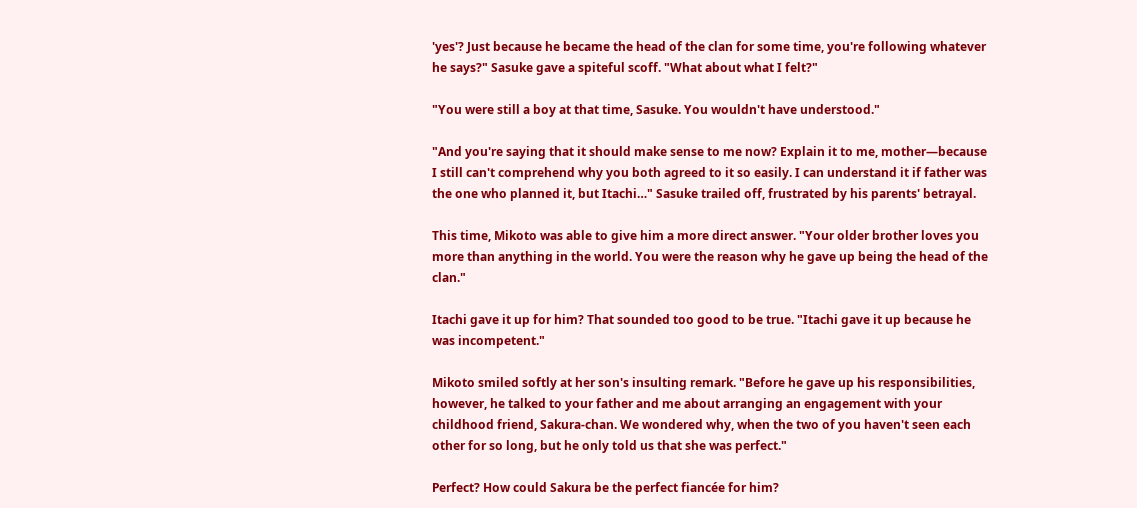'yes'? Just because he became the head of the clan for some time, you're following whatever he says?" Sasuke gave a spiteful scoff. "What about what I felt?"

"You were still a boy at that time, Sasuke. You wouldn't have understood."

"And you're saying that it should make sense to me now? Explain it to me, mother―because I still can't comprehend why you both agreed to it so easily. I can understand it if father was the one who planned it, but Itachi…" Sasuke trailed off, frustrated by his parents' betrayal.

This time, Mikoto was able to give him a more direct answer. "Your older brother loves you more than anything in the world. You were the reason why he gave up being the head of the clan."

Itachi gave it up for him? That sounded too good to be true. "Itachi gave it up because he was incompetent."

Mikoto smiled softly at her son's insulting remark. "Before he gave up his responsibilities, however, he talked to your father and me about arranging an engagement with your childhood friend, Sakura-chan. We wondered why, when the two of you haven't seen each other for so long, but he only told us that she was perfect."

Perfect? How could Sakura be the perfect fiancée for him?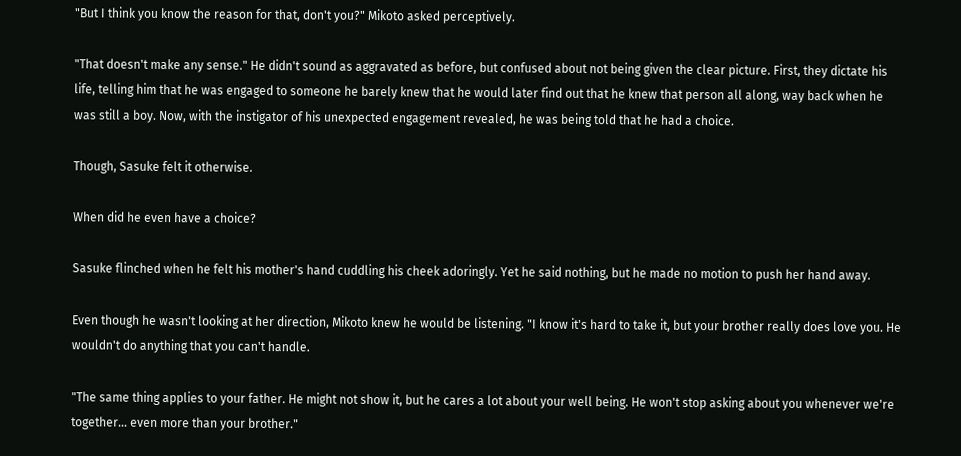"But I think you know the reason for that, don't you?" Mikoto asked perceptively.

"That doesn't make any sense." He didn't sound as aggravated as before, but confused about not being given the clear picture. First, they dictate his life, telling him that he was engaged to someone he barely knew that he would later find out that he knew that person all along, way back when he was still a boy. Now, with the instigator of his unexpected engagement revealed, he was being told that he had a choice.

Though, Sasuke felt it otherwise.

When did he even have a choice?

Sasuke flinched when he felt his mother's hand cuddling his cheek adoringly. Yet he said nothing, but he made no motion to push her hand away.

Even though he wasn't looking at her direction, Mikoto knew he would be listening. "I know it's hard to take it, but your brother really does love you. He wouldn't do anything that you can't handle.

"The same thing applies to your father. He might not show it, but he cares a lot about your well being. He won't stop asking about you whenever we're together… even more than your brother."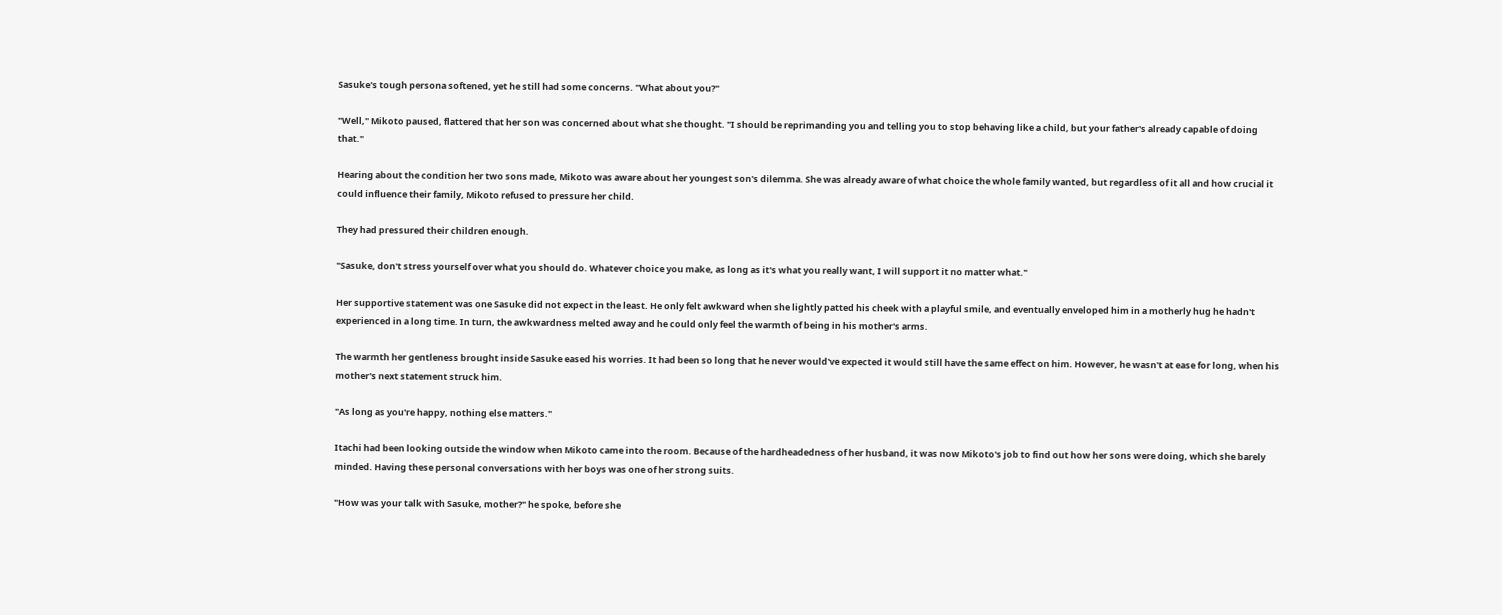Sasuke's tough persona softened, yet he still had some concerns. "What about you?"

"Well," Mikoto paused, flattered that her son was concerned about what she thought. "I should be reprimanding you and telling you to stop behaving like a child, but your father's already capable of doing that."

Hearing about the condition her two sons made, Mikoto was aware about her youngest son's dilemma. She was already aware of what choice the whole family wanted, but regardless of it all and how crucial it could influence their family, Mikoto refused to pressure her child.

They had pressured their children enough.

"Sasuke, don't stress yourself over what you should do. Whatever choice you make, as long as it's what you really want, I will support it no matter what."

Her supportive statement was one Sasuke did not expect in the least. He only felt awkward when she lightly patted his cheek with a playful smile, and eventually enveloped him in a motherly hug he hadn't experienced in a long time. In turn, the awkwardness melted away and he could only feel the warmth of being in his mother's arms.

The warmth her gentleness brought inside Sasuke eased his worries. It had been so long that he never would've expected it would still have the same effect on him. However, he wasn't at ease for long, when his mother's next statement struck him.

"As long as you're happy, nothing else matters."

Itachi had been looking outside the window when Mikoto came into the room. Because of the hardheadedness of her husband, it was now Mikoto's job to find out how her sons were doing, which she barely minded. Having these personal conversations with her boys was one of her strong suits.

"How was your talk with Sasuke, mother?" he spoke, before she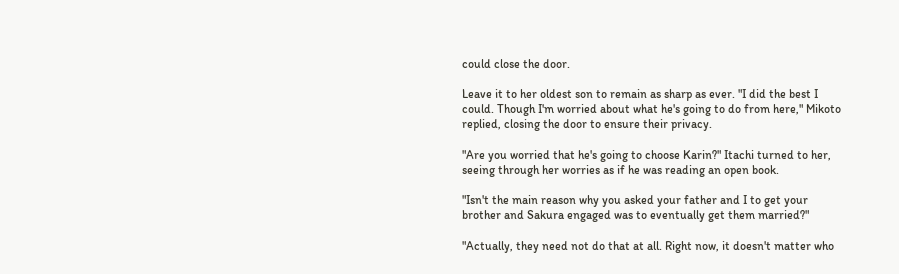could close the door.

Leave it to her oldest son to remain as sharp as ever. "I did the best I could. Though I'm worried about what he's going to do from here," Mikoto replied, closing the door to ensure their privacy.

"Are you worried that he's going to choose Karin?" Itachi turned to her, seeing through her worries as if he was reading an open book.

"Isn't the main reason why you asked your father and I to get your brother and Sakura engaged was to eventually get them married?"

"Actually, they need not do that at all. Right now, it doesn't matter who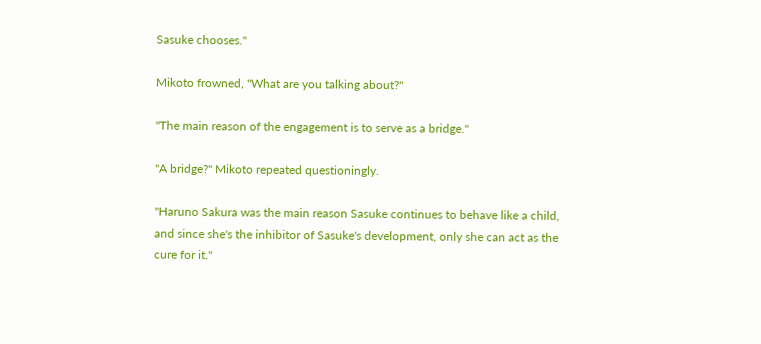Sasuke chooses."

Mikoto frowned, "What are you talking about?"

"The main reason of the engagement is to serve as a bridge."

"A bridge?" Mikoto repeated questioningly.

"Haruno Sakura was the main reason Sasuke continues to behave like a child, and since she's the inhibitor of Sasuke's development, only she can act as the cure for it."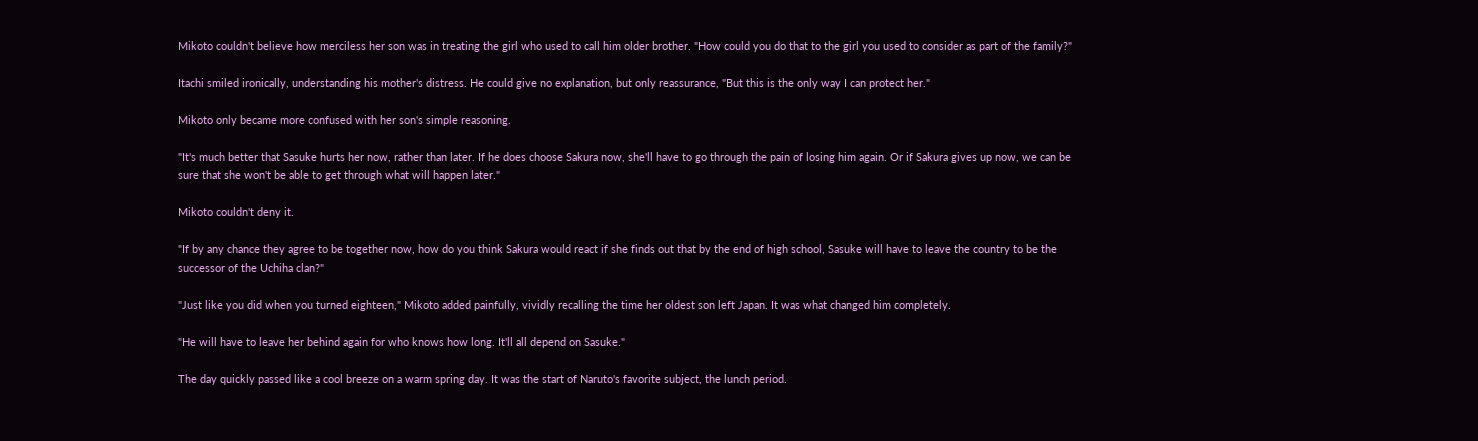Mikoto couldn't believe how merciless her son was in treating the girl who used to call him older brother. "How could you do that to the girl you used to consider as part of the family?"

Itachi smiled ironically, understanding his mother's distress. He could give no explanation, but only reassurance, "But this is the only way I can protect her."

Mikoto only became more confused with her son's simple reasoning.

"It's much better that Sasuke hurts her now, rather than later. If he does choose Sakura now, she'll have to go through the pain of losing him again. Or if Sakura gives up now, we can be sure that she won't be able to get through what will happen later."

Mikoto couldn't deny it.

"If by any chance they agree to be together now, how do you think Sakura would react if she finds out that by the end of high school, Sasuke will have to leave the country to be the successor of the Uchiha clan?"

"Just like you did when you turned eighteen," Mikoto added painfully, vividly recalling the time her oldest son left Japan. It was what changed him completely.

"He will have to leave her behind again for who knows how long. It'll all depend on Sasuke."

The day quickly passed like a cool breeze on a warm spring day. It was the start of Naruto's favorite subject, the lunch period.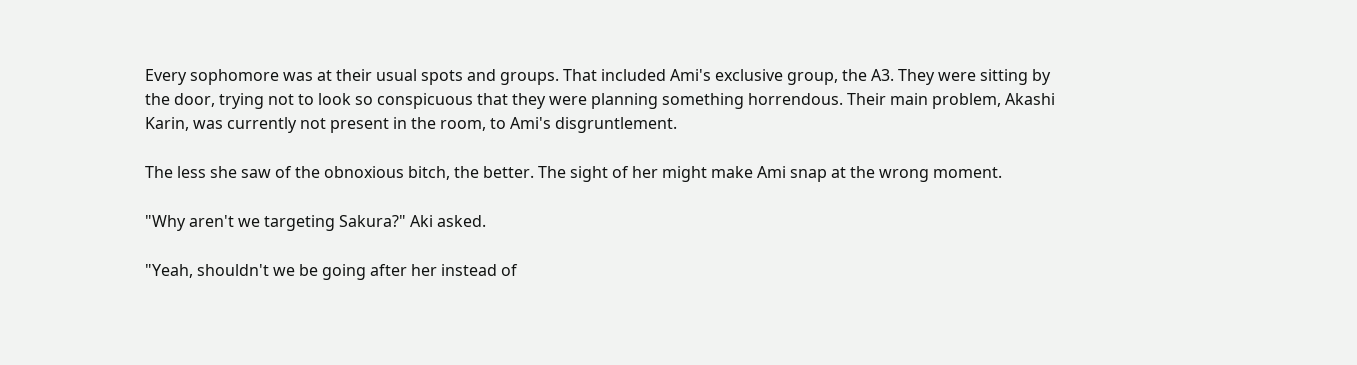Every sophomore was at their usual spots and groups. That included Ami's exclusive group, the A3. They were sitting by the door, trying not to look so conspicuous that they were planning something horrendous. Their main problem, Akashi Karin, was currently not present in the room, to Ami's disgruntlement.

The less she saw of the obnoxious bitch, the better. The sight of her might make Ami snap at the wrong moment.

"Why aren't we targeting Sakura?" Aki asked.

"Yeah, shouldn't we be going after her instead of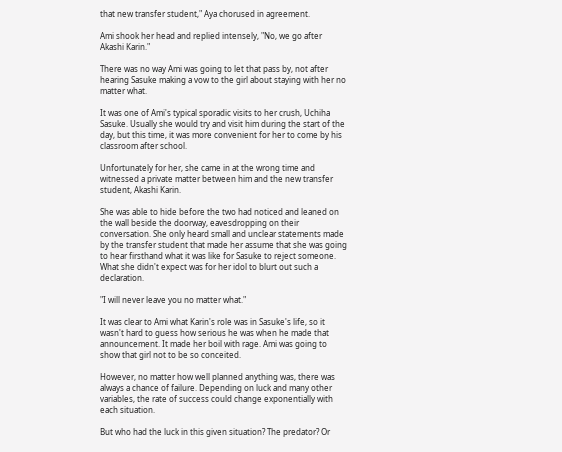that new transfer student," Aya chorused in agreement.

Ami shook her head and replied intensely, "No, we go after Akashi Karin."

There was no way Ami was going to let that pass by, not after hearing Sasuke making a vow to the girl about staying with her no matter what.

It was one of Ami's typical sporadic visits to her crush, Uchiha Sasuke. Usually she would try and visit him during the start of the day, but this time, it was more convenient for her to come by his classroom after school.

Unfortunately for her, she came in at the wrong time and witnessed a private matter between him and the new transfer student, Akashi Karin.

She was able to hide before the two had noticed and leaned on the wall beside the doorway, eavesdropping on their conversation. She only heard small and unclear statements made by the transfer student that made her assume that she was going to hear firsthand what it was like for Sasuke to reject someone. What she didn't expect was for her idol to blurt out such a declaration.

"I will never leave you no matter what."

It was clear to Ami what Karin's role was in Sasuke's life, so it wasn't hard to guess how serious he was when he made that announcement. It made her boil with rage. Ami was going to show that girl not to be so conceited.

However, no matter how well planned anything was, there was always a chance of failure. Depending on luck and many other variables, the rate of success could change exponentially with each situation.

But who had the luck in this given situation? The predator? Or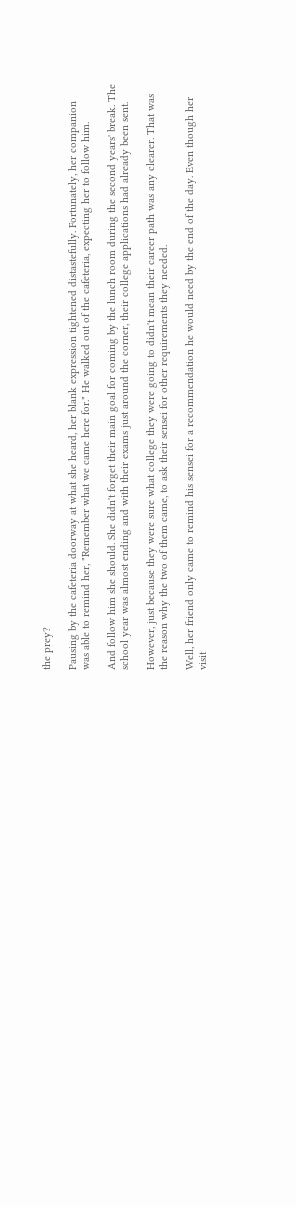the prey?

Pausing by the cafeteria doorway at what she heard, her blank expression tightened distastefully. Fortunately, her companion was able to remind her, "Remember what we came here for." He walked out of the cafeteria, expecting her to follow him.

And follow him she should. She didn't forget their main goal for coming by the lunch room during the second years' break. The school year was almost ending and with their exams just around the corner, their college applications had already been sent.

However, just because they were sure what college they were going to didn't mean their career path was any clearer. That was the reason why the two of them came, to ask their sensei for other requirements they needed.

Well, her friend only came to remind his sensei for a recommendation he would need by the end of the day. Even though her visit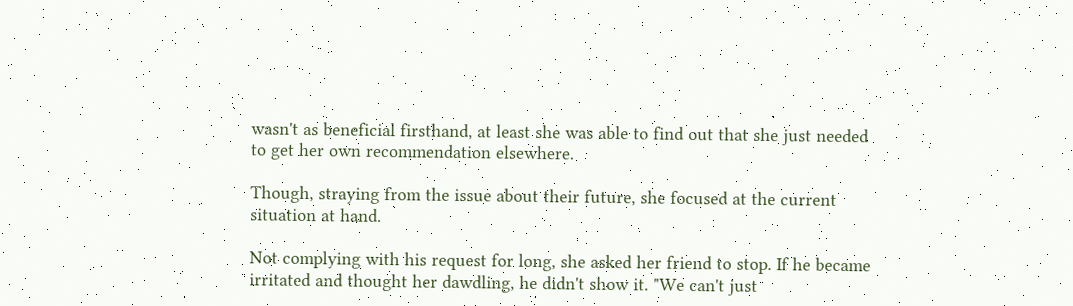wasn't as beneficial firsthand, at least she was able to find out that she just needed to get her own recommendation elsewhere.

Though, straying from the issue about their future, she focused at the current situation at hand.

Not complying with his request for long, she asked her friend to stop. If he became irritated and thought her dawdling, he didn't show it. "We can't just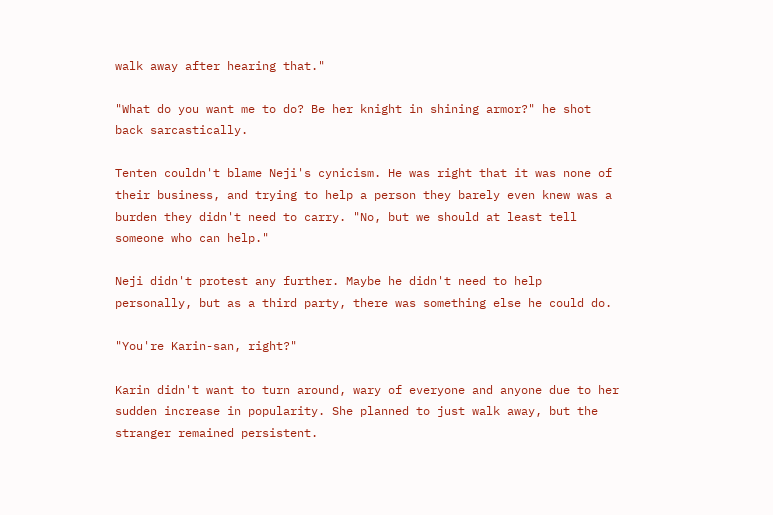walk away after hearing that."

"What do you want me to do? Be her knight in shining armor?" he shot back sarcastically.

Tenten couldn't blame Neji's cynicism. He was right that it was none of their business, and trying to help a person they barely even knew was a burden they didn't need to carry. "No, but we should at least tell someone who can help."

Neji didn't protest any further. Maybe he didn't need to help personally, but as a third party, there was something else he could do.

"You're Karin-san, right?"

Karin didn't want to turn around, wary of everyone and anyone due to her sudden increase in popularity. She planned to just walk away, but the stranger remained persistent.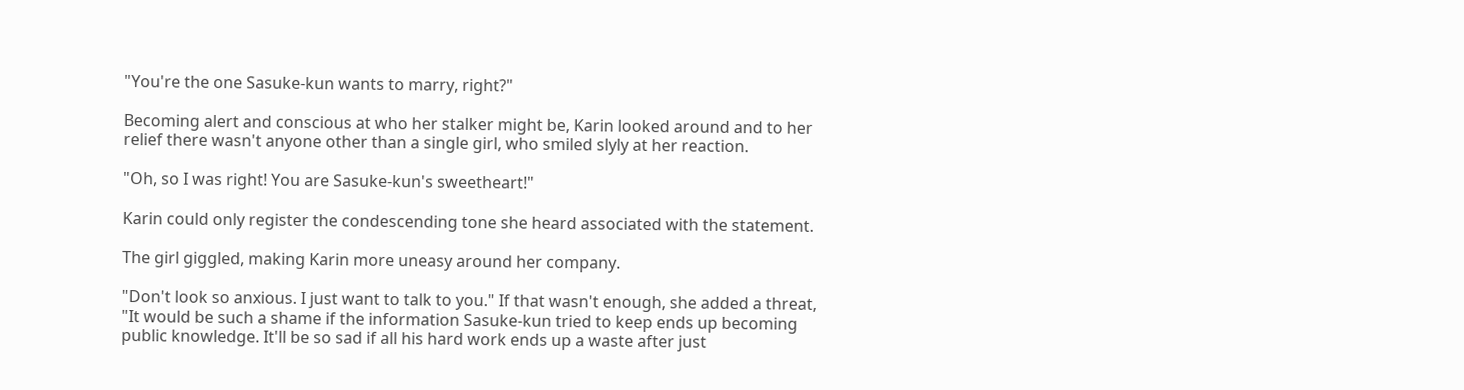"You're the one Sasuke-kun wants to marry, right?"

Becoming alert and conscious at who her stalker might be, Karin looked around and to her relief there wasn't anyone other than a single girl, who smiled slyly at her reaction.

"Oh, so I was right! You are Sasuke-kun's sweetheart!"

Karin could only register the condescending tone she heard associated with the statement.

The girl giggled, making Karin more uneasy around her company.

"Don't look so anxious. I just want to talk to you." If that wasn't enough, she added a threat, "It would be such a shame if the information Sasuke-kun tried to keep ends up becoming public knowledge. It'll be so sad if all his hard work ends up a waste after just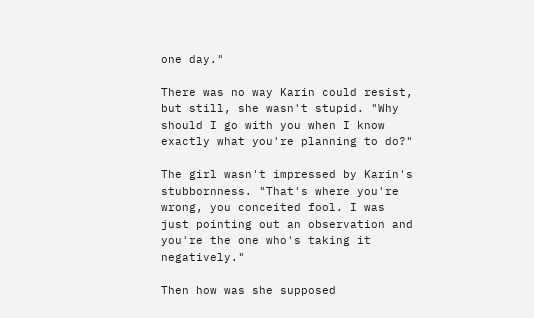one day."

There was no way Karin could resist, but still, she wasn't stupid. "Why should I go with you when I know exactly what you're planning to do?"

The girl wasn't impressed by Karin's stubbornness. "That's where you're wrong, you conceited fool. I was just pointing out an observation and you're the one who's taking it negatively."

Then how was she supposed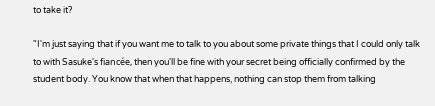to take it?

"I'm just saying that if you want me to talk to you about some private things that I could only talk to with Sasuke's fiancée, then you'll be fine with your secret being officially confirmed by the student body. You know that when that happens, nothing can stop them from talking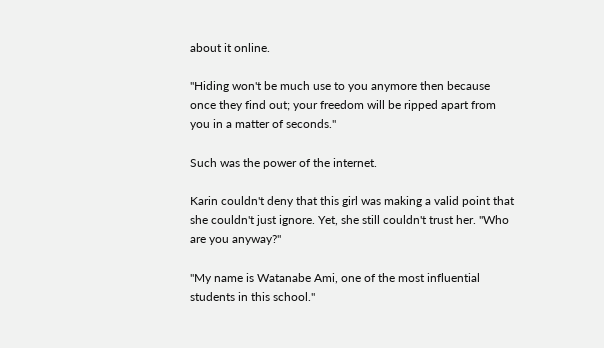about it online.

"Hiding won't be much use to you anymore then because once they find out; your freedom will be ripped apart from you in a matter of seconds."

Such was the power of the internet.

Karin couldn't deny that this girl was making a valid point that she couldn't just ignore. Yet, she still couldn't trust her. "Who are you anyway?"

"My name is Watanabe Ami, one of the most influential students in this school."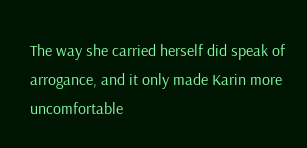The way she carried herself did speak of arrogance, and it only made Karin more uncomfortable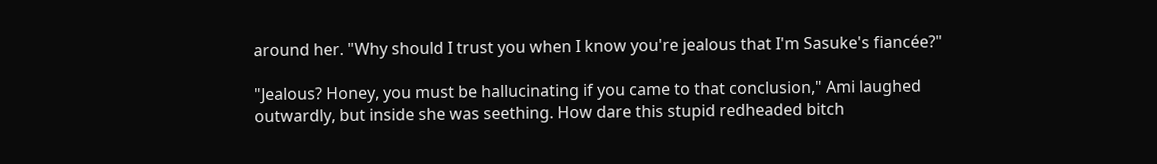around her. "Why should I trust you when I know you're jealous that I'm Sasuke's fiancée?"

"Jealous? Honey, you must be hallucinating if you came to that conclusion," Ami laughed outwardly, but inside she was seething. How dare this stupid redheaded bitch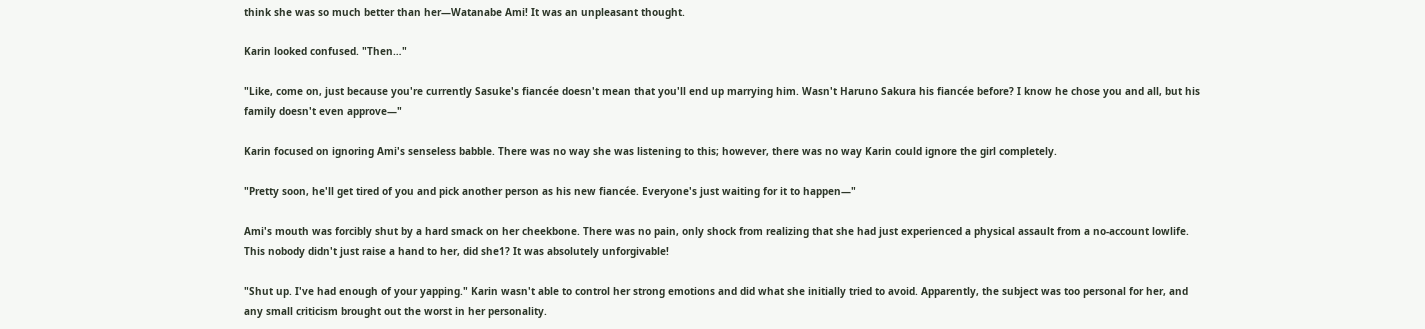think she was so much better than her―Watanabe Ami! It was an unpleasant thought.

Karin looked confused. "Then…"

"Like, come on, just because you're currently Sasuke's fiancée doesn't mean that you'll end up marrying him. Wasn't Haruno Sakura his fiancée before? I know he chose you and all, but his family doesn't even approve―"

Karin focused on ignoring Ami's senseless babble. There was no way she was listening to this; however, there was no way Karin could ignore the girl completely.

"Pretty soon, he'll get tired of you and pick another person as his new fiancée. Everyone's just waiting for it to happen―"

Ami's mouth was forcibly shut by a hard smack on her cheekbone. There was no pain, only shock from realizing that she had just experienced a physical assault from a no-account lowlife. This nobody didn't just raise a hand to her, did she1? It was absolutely unforgivable!

"Shut up. I've had enough of your yapping." Karin wasn't able to control her strong emotions and did what she initially tried to avoid. Apparently, the subject was too personal for her, and any small criticism brought out the worst in her personality.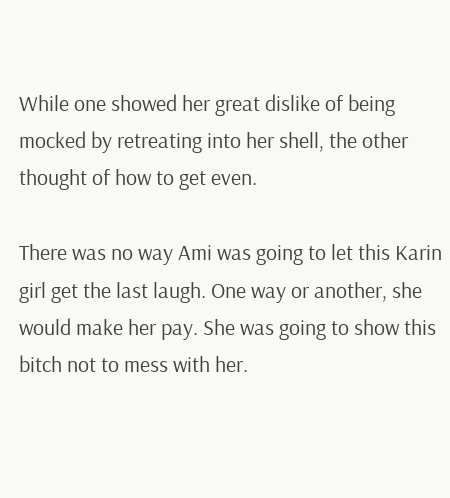While one showed her great dislike of being mocked by retreating into her shell, the other thought of how to get even.

There was no way Ami was going to let this Karin girl get the last laugh. One way or another, she would make her pay. She was going to show this bitch not to mess with her.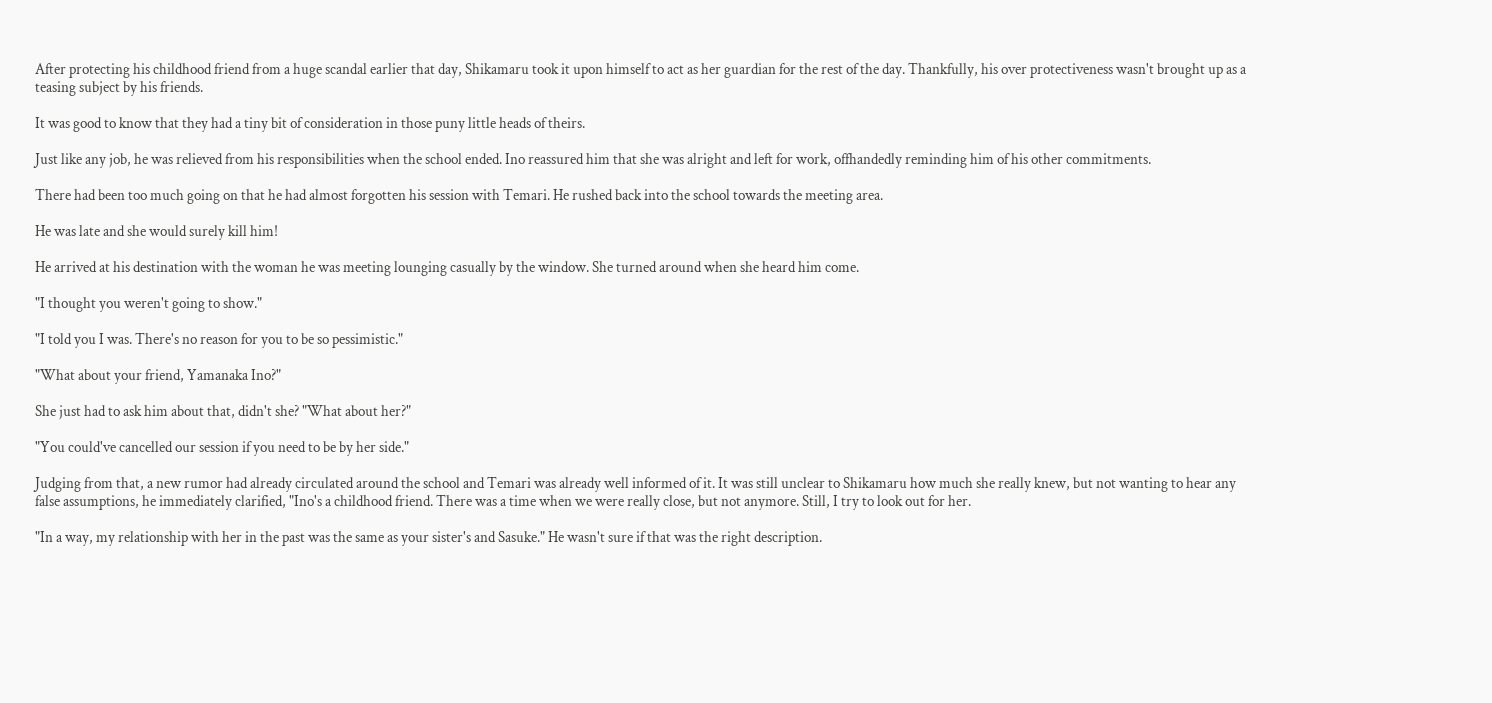After protecting his childhood friend from a huge scandal earlier that day, Shikamaru took it upon himself to act as her guardian for the rest of the day. Thankfully, his over protectiveness wasn't brought up as a teasing subject by his friends.

It was good to know that they had a tiny bit of consideration in those puny little heads of theirs.

Just like any job, he was relieved from his responsibilities when the school ended. Ino reassured him that she was alright and left for work, offhandedly reminding him of his other commitments.

There had been too much going on that he had almost forgotten his session with Temari. He rushed back into the school towards the meeting area.

He was late and she would surely kill him!

He arrived at his destination with the woman he was meeting lounging casually by the window. She turned around when she heard him come.

"I thought you weren't going to show."

"I told you I was. There's no reason for you to be so pessimistic."

"What about your friend, Yamanaka Ino?"

She just had to ask him about that, didn't she? "What about her?"

"You could've cancelled our session if you need to be by her side."

Judging from that, a new rumor had already circulated around the school and Temari was already well informed of it. It was still unclear to Shikamaru how much she really knew, but not wanting to hear any false assumptions, he immediately clarified, "Ino's a childhood friend. There was a time when we were really close, but not anymore. Still, I try to look out for her.

"In a way, my relationship with her in the past was the same as your sister's and Sasuke." He wasn't sure if that was the right description.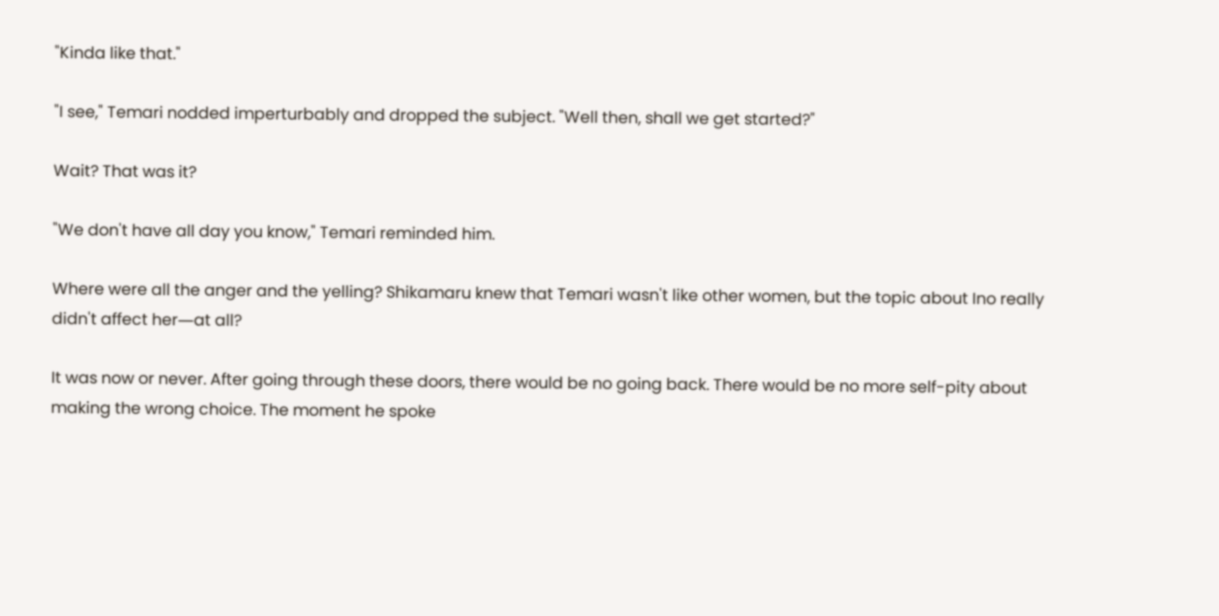"Kinda like that."

"I see," Temari nodded imperturbably and dropped the subject. "Well then, shall we get started?"

Wait? That was it?

"We don't have all day you know," Temari reminded him.

Where were all the anger and the yelling? Shikamaru knew that Temari wasn't like other women, but the topic about Ino really didn't affect her―at all?

It was now or never. After going through these doors, there would be no going back. There would be no more self-pity about making the wrong choice. The moment he spoke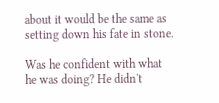about it would be the same as setting down his fate in stone.

Was he confident with what he was doing? He didn't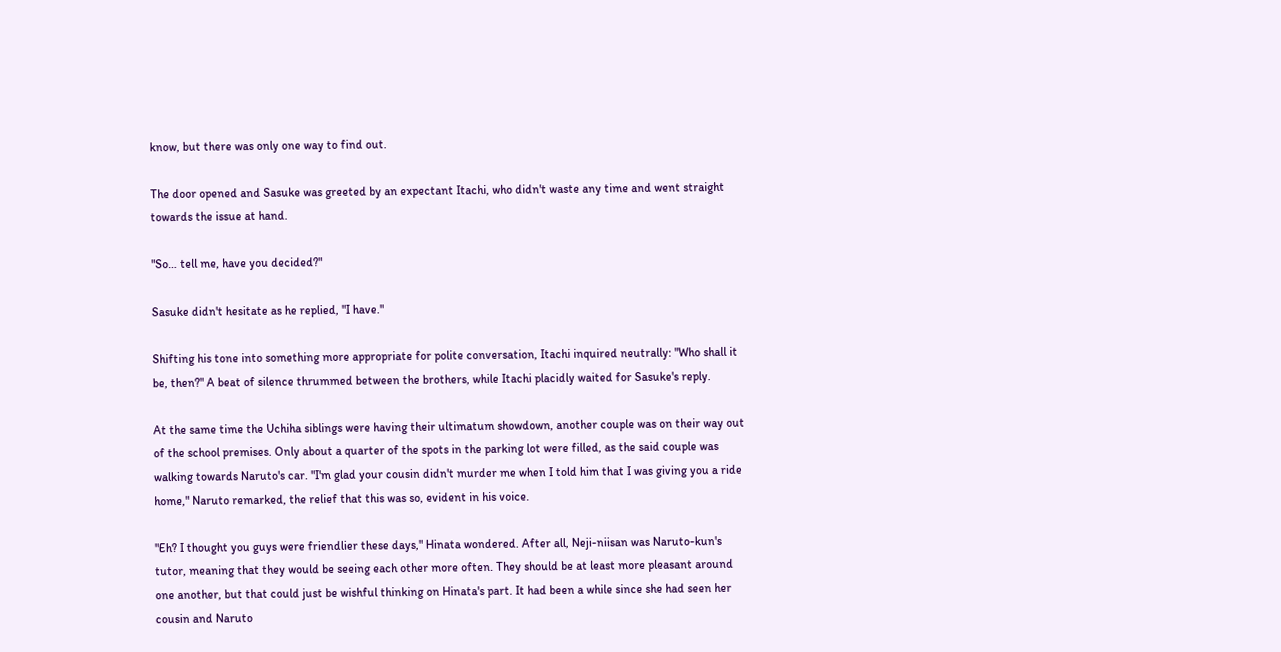know, but there was only one way to find out.

The door opened and Sasuke was greeted by an expectant Itachi, who didn't waste any time and went straight towards the issue at hand.

"So… tell me, have you decided?"

Sasuke didn't hesitate as he replied, "I have."

Shifting his tone into something more appropriate for polite conversation, Itachi inquired neutrally: "Who shall it be, then?" A beat of silence thrummed between the brothers, while Itachi placidly waited for Sasuke's reply.

At the same time the Uchiha siblings were having their ultimatum showdown, another couple was on their way out of the school premises. Only about a quarter of the spots in the parking lot were filled, as the said couple was walking towards Naruto's car. "I'm glad your cousin didn't murder me when I told him that I was giving you a ride home," Naruto remarked, the relief that this was so, evident in his voice.

"Eh? I thought you guys were friendlier these days," Hinata wondered. After all, Neji-niisan was Naruto-kun's tutor, meaning that they would be seeing each other more often. They should be at least more pleasant around one another, but that could just be wishful thinking on Hinata's part. It had been a while since she had seen her cousin and Naruto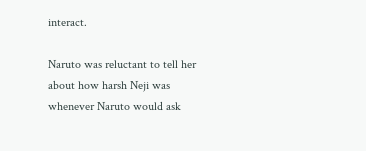interact.

Naruto was reluctant to tell her about how harsh Neji was whenever Naruto would ask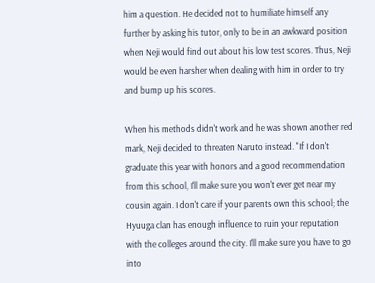him a question. He decided not to humiliate himself any further by asking his tutor, only to be in an awkward position when Neji would find out about his low test scores. Thus, Neji would be even harsher when dealing with him in order to try and bump up his scores.

When his methods didn't work and he was shown another red mark, Neji decided to threaten Naruto instead. "If I don't graduate this year with honors and a good recommendation from this school, I'll make sure you won't ever get near my cousin again. I don't care if your parents own this school; the Hyuuga clan has enough influence to ruin your reputation with the colleges around the city. I'll make sure you have to go into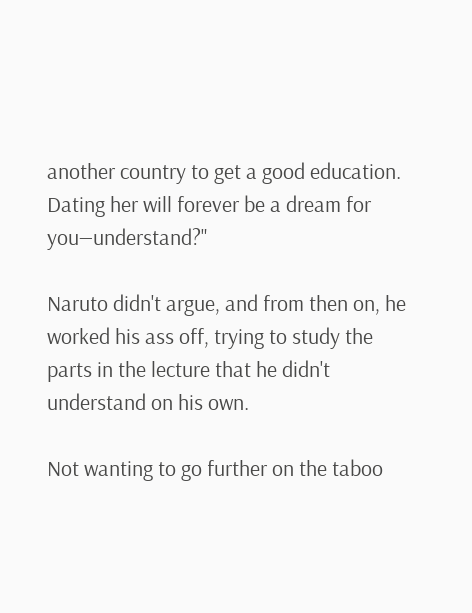another country to get a good education. Dating her will forever be a dream for you―understand?"

Naruto didn't argue, and from then on, he worked his ass off, trying to study the parts in the lecture that he didn't understand on his own.

Not wanting to go further on the taboo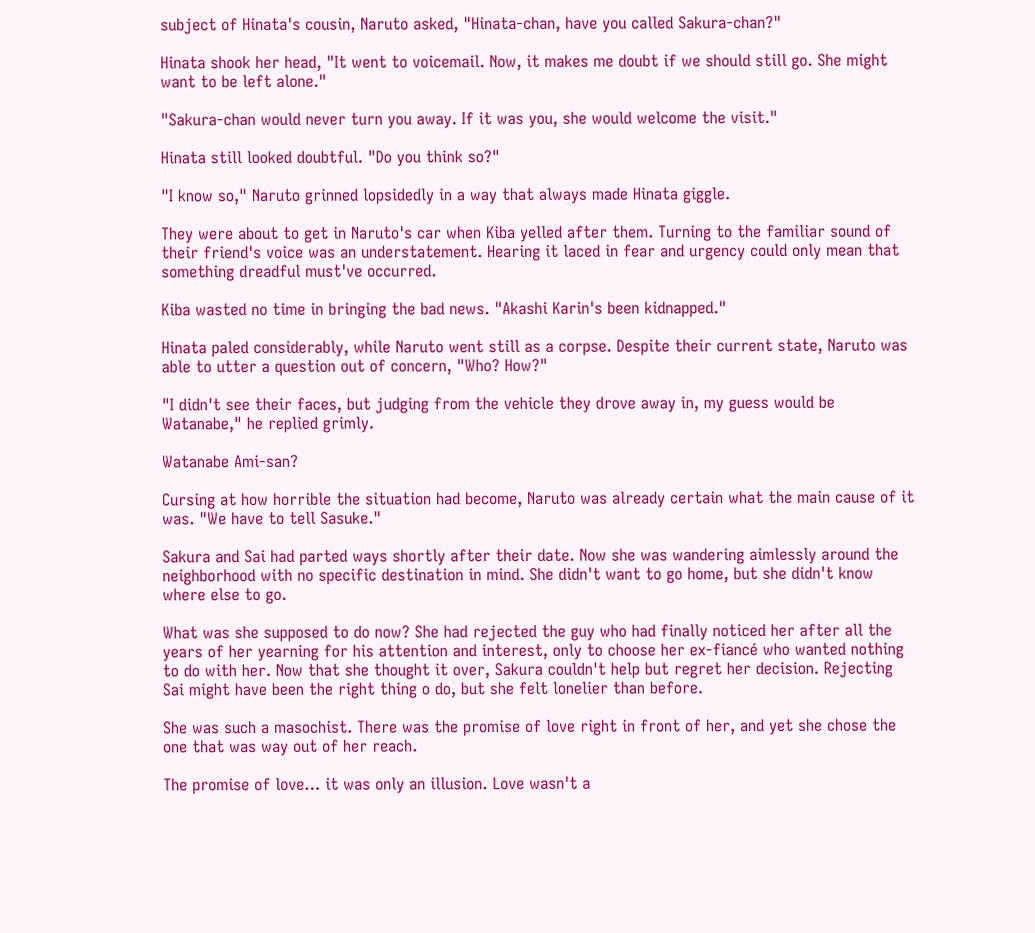subject of Hinata's cousin, Naruto asked, "Hinata-chan, have you called Sakura-chan?"

Hinata shook her head, "It went to voicemail. Now, it makes me doubt if we should still go. She might want to be left alone."

"Sakura-chan would never turn you away. If it was you, she would welcome the visit."

Hinata still looked doubtful. "Do you think so?"

"I know so," Naruto grinned lopsidedly in a way that always made Hinata giggle.

They were about to get in Naruto's car when Kiba yelled after them. Turning to the familiar sound of their friend's voice was an understatement. Hearing it laced in fear and urgency could only mean that something dreadful must've occurred.

Kiba wasted no time in bringing the bad news. "Akashi Karin's been kidnapped."

Hinata paled considerably, while Naruto went still as a corpse. Despite their current state, Naruto was able to utter a question out of concern, "Who? How?"

"I didn't see their faces, but judging from the vehicle they drove away in, my guess would be Watanabe," he replied grimly.

Watanabe Ami-san?

Cursing at how horrible the situation had become, Naruto was already certain what the main cause of it was. "We have to tell Sasuke."

Sakura and Sai had parted ways shortly after their date. Now she was wandering aimlessly around the neighborhood with no specific destination in mind. She didn't want to go home, but she didn't know where else to go.

What was she supposed to do now? She had rejected the guy who had finally noticed her after all the years of her yearning for his attention and interest, only to choose her ex-fiancé who wanted nothing to do with her. Now that she thought it over, Sakura couldn't help but regret her decision. Rejecting Sai might have been the right thing o do, but she felt lonelier than before.

She was such a masochist. There was the promise of love right in front of her, and yet she chose the one that was way out of her reach.

The promise of love… it was only an illusion. Love wasn't a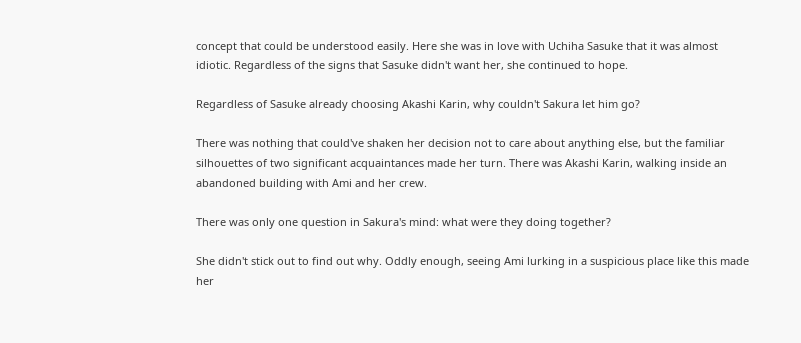concept that could be understood easily. Here she was in love with Uchiha Sasuke that it was almost idiotic. Regardless of the signs that Sasuke didn't want her, she continued to hope.

Regardless of Sasuke already choosing Akashi Karin, why couldn't Sakura let him go?

There was nothing that could've shaken her decision not to care about anything else, but the familiar silhouettes of two significant acquaintances made her turn. There was Akashi Karin, walking inside an abandoned building with Ami and her crew.

There was only one question in Sakura's mind: what were they doing together?

She didn't stick out to find out why. Oddly enough, seeing Ami lurking in a suspicious place like this made her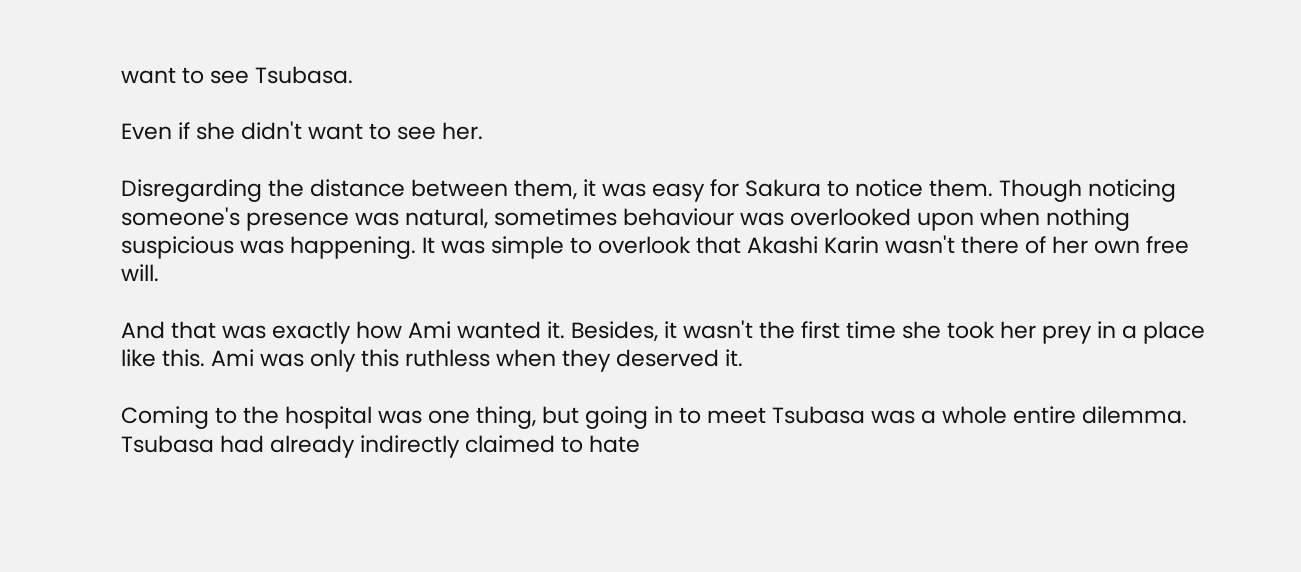want to see Tsubasa.

Even if she didn't want to see her.

Disregarding the distance between them, it was easy for Sakura to notice them. Though noticing someone's presence was natural, sometimes behaviour was overlooked upon when nothing suspicious was happening. It was simple to overlook that Akashi Karin wasn't there of her own free will.

And that was exactly how Ami wanted it. Besides, it wasn't the first time she took her prey in a place like this. Ami was only this ruthless when they deserved it.

Coming to the hospital was one thing, but going in to meet Tsubasa was a whole entire dilemma. Tsubasa had already indirectly claimed to hate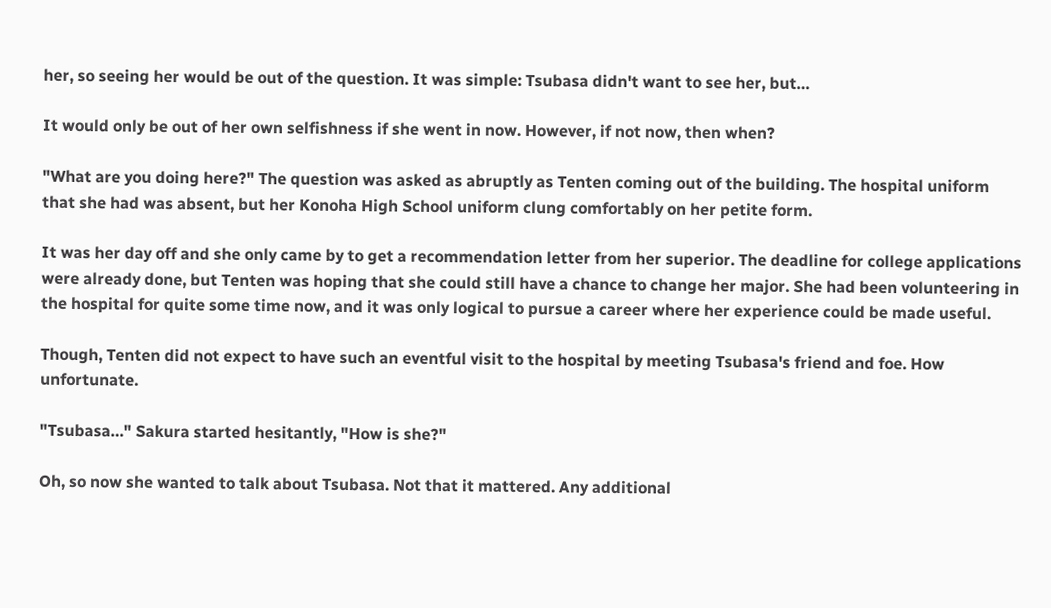her, so seeing her would be out of the question. It was simple: Tsubasa didn't want to see her, but…

It would only be out of her own selfishness if she went in now. However, if not now, then when?

"What are you doing here?" The question was asked as abruptly as Tenten coming out of the building. The hospital uniform that she had was absent, but her Konoha High School uniform clung comfortably on her petite form.

It was her day off and she only came by to get a recommendation letter from her superior. The deadline for college applications were already done, but Tenten was hoping that she could still have a chance to change her major. She had been volunteering in the hospital for quite some time now, and it was only logical to pursue a career where her experience could be made useful.

Though, Tenten did not expect to have such an eventful visit to the hospital by meeting Tsubasa's friend and foe. How unfortunate.

"Tsubasa…" Sakura started hesitantly, "How is she?"

Oh, so now she wanted to talk about Tsubasa. Not that it mattered. Any additional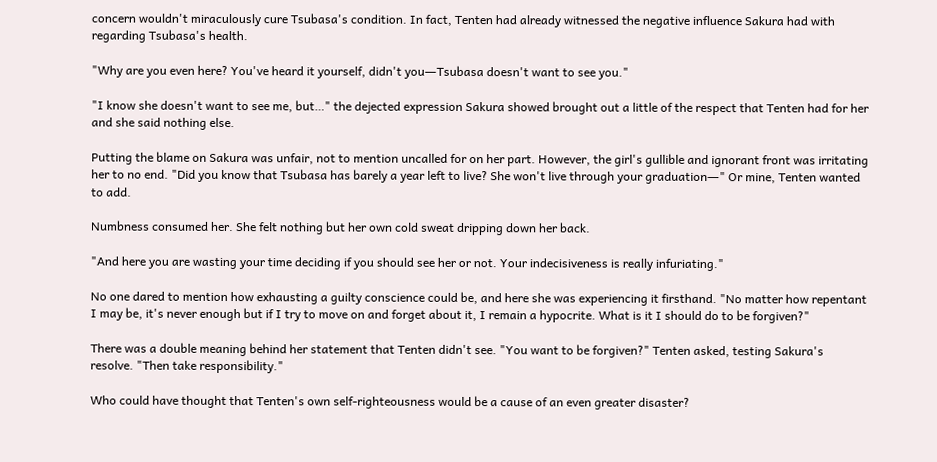concern wouldn't miraculously cure Tsubasa's condition. In fact, Tenten had already witnessed the negative influence Sakura had with regarding Tsubasa's health.

"Why are you even here? You've heard it yourself, didn't you―Tsubasa doesn't want to see you."

"I know she doesn't want to see me, but…" the dejected expression Sakura showed brought out a little of the respect that Tenten had for her and she said nothing else.

Putting the blame on Sakura was unfair, not to mention uncalled for on her part. However, the girl's gullible and ignorant front was irritating her to no end. "Did you know that Tsubasa has barely a year left to live? She won't live through your graduation―" Or mine, Tenten wanted to add.

Numbness consumed her. She felt nothing but her own cold sweat dripping down her back.

"And here you are wasting your time deciding if you should see her or not. Your indecisiveness is really infuriating."

No one dared to mention how exhausting a guilty conscience could be, and here she was experiencing it firsthand. "No matter how repentant I may be, it's never enough but if I try to move on and forget about it, I remain a hypocrite. What is it I should do to be forgiven?"

There was a double meaning behind her statement that Tenten didn't see. "You want to be forgiven?" Tenten asked, testing Sakura's resolve. "Then take responsibility."

Who could have thought that Tenten's own self-righteousness would be a cause of an even greater disaster?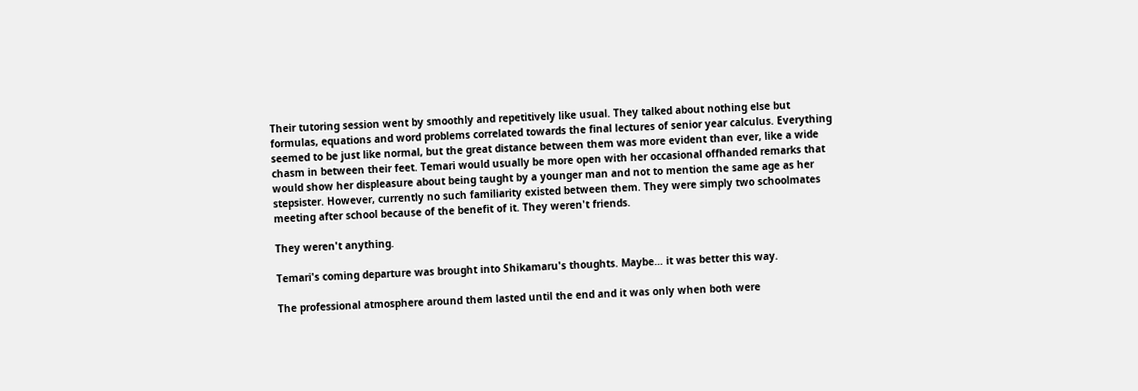Their tutoring session went by smoothly and repetitively like usual. They talked about nothing else but formulas, equations and word problems correlated towards the final lectures of senior year calculus. Everything seemed to be just like normal, but the great distance between them was more evident than ever, like a wide chasm in between their feet. Temari would usually be more open with her occasional offhanded remarks that would show her displeasure about being taught by a younger man and not to mention the same age as her stepsister. However, currently no such familiarity existed between them. They were simply two schoolmates meeting after school because of the benefit of it. They weren't friends.

They weren't anything.

Temari's coming departure was brought into Shikamaru's thoughts. Maybe… it was better this way.

The professional atmosphere around them lasted until the end and it was only when both were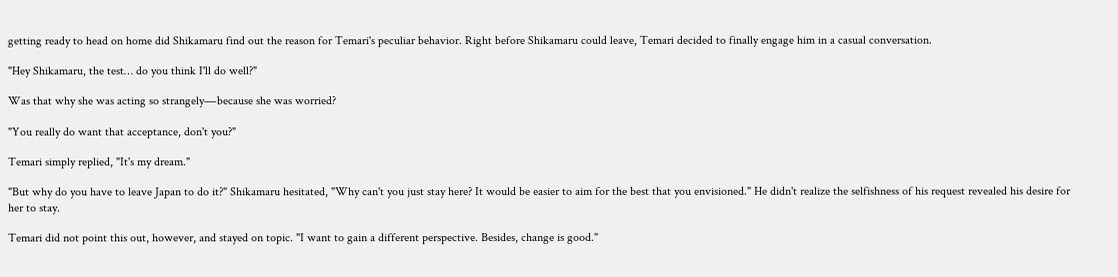getting ready to head on home did Shikamaru find out the reason for Temari's peculiar behavior. Right before Shikamaru could leave, Temari decided to finally engage him in a casual conversation.

"Hey Shikamaru, the test… do you think I'll do well?"

Was that why she was acting so strangely―because she was worried?

"You really do want that acceptance, don't you?"

Temari simply replied, "It's my dream."

"But why do you have to leave Japan to do it?" Shikamaru hesitated, "Why can't you just stay here? It would be easier to aim for the best that you envisioned." He didn't realize the selfishness of his request revealed his desire for her to stay.

Temari did not point this out, however, and stayed on topic. "I want to gain a different perspective. Besides, change is good."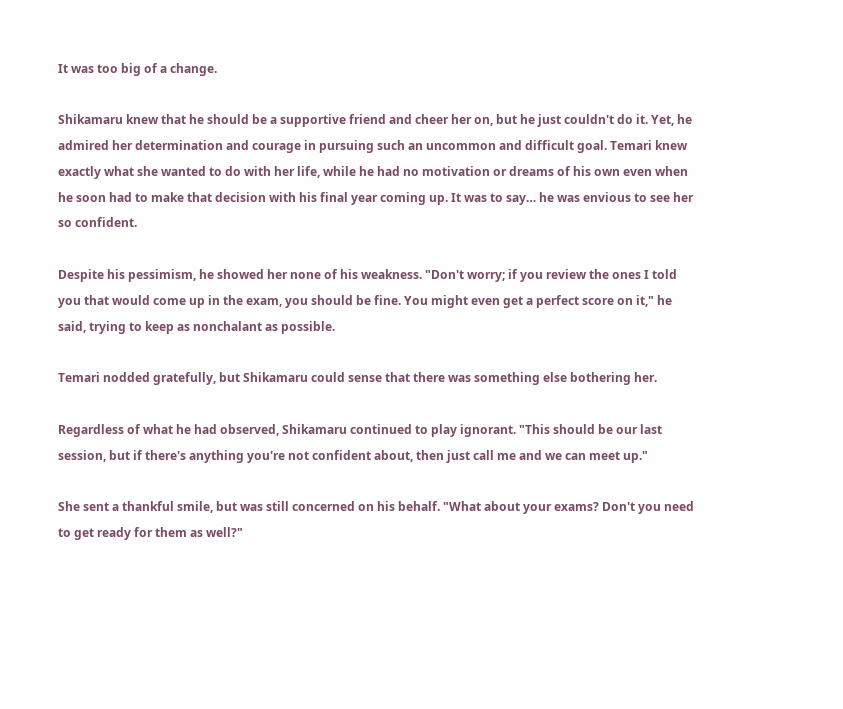It was too big of a change.

Shikamaru knew that he should be a supportive friend and cheer her on, but he just couldn't do it. Yet, he admired her determination and courage in pursuing such an uncommon and difficult goal. Temari knew exactly what she wanted to do with her life, while he had no motivation or dreams of his own even when he soon had to make that decision with his final year coming up. It was to say… he was envious to see her so confident.

Despite his pessimism, he showed her none of his weakness. "Don't worry; if you review the ones I told you that would come up in the exam, you should be fine. You might even get a perfect score on it," he said, trying to keep as nonchalant as possible.

Temari nodded gratefully, but Shikamaru could sense that there was something else bothering her.

Regardless of what he had observed, Shikamaru continued to play ignorant. "This should be our last session, but if there's anything you're not confident about, then just call me and we can meet up."

She sent a thankful smile, but was still concerned on his behalf. "What about your exams? Don't you need to get ready for them as well?"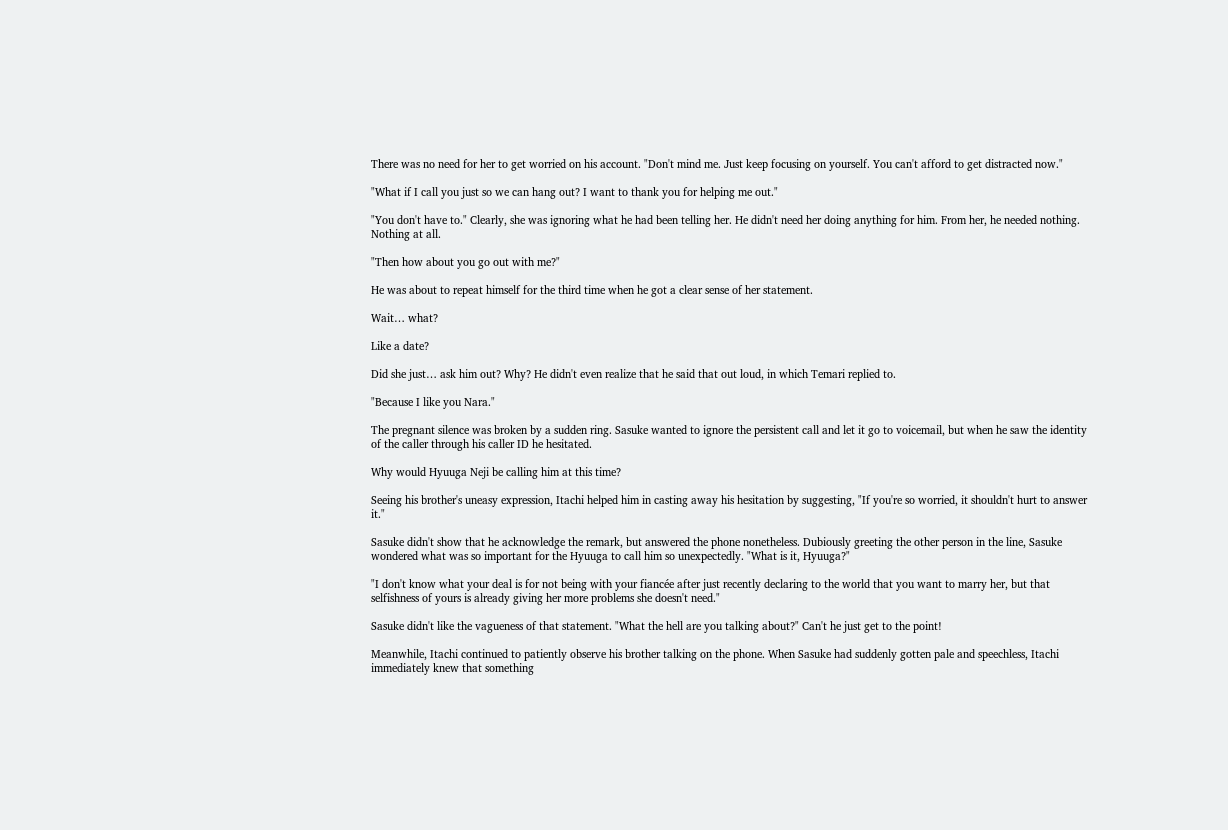There was no need for her to get worried on his account. "Don't mind me. Just keep focusing on yourself. You can't afford to get distracted now."

"What if I call you just so we can hang out? I want to thank you for helping me out."

"You don't have to." Clearly, she was ignoring what he had been telling her. He didn't need her doing anything for him. From her, he needed nothing. Nothing at all.

"Then how about you go out with me?"

He was about to repeat himself for the third time when he got a clear sense of her statement.

Wait… what?

Like a date?

Did she just… ask him out? Why? He didn't even realize that he said that out loud, in which Temari replied to.

"Because I like you Nara."

The pregnant silence was broken by a sudden ring. Sasuke wanted to ignore the persistent call and let it go to voicemail, but when he saw the identity of the caller through his caller ID he hesitated.

Why would Hyuuga Neji be calling him at this time?

Seeing his brother's uneasy expression, Itachi helped him in casting away his hesitation by suggesting, "If you're so worried, it shouldn't hurt to answer it."

Sasuke didn't show that he acknowledge the remark, but answered the phone nonetheless. Dubiously greeting the other person in the line, Sasuke wondered what was so important for the Hyuuga to call him so unexpectedly. "What is it, Hyuuga?"

"I don't know what your deal is for not being with your fiancée after just recently declaring to the world that you want to marry her, but that selfishness of yours is already giving her more problems she doesn't need."

Sasuke didn't like the vagueness of that statement. "What the hell are you talking about?" Can't he just get to the point!

Meanwhile, Itachi continued to patiently observe his brother talking on the phone. When Sasuke had suddenly gotten pale and speechless, Itachi immediately knew that something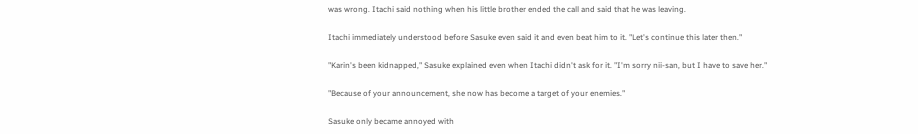was wrong. Itachi said nothing when his little brother ended the call and said that he was leaving.

Itachi immediately understood before Sasuke even said it and even beat him to it. "Let's continue this later then."

"Karin's been kidnapped," Sasuke explained even when Itachi didn't ask for it. "I'm sorry nii-san, but I have to save her."

"Because of your announcement, she now has become a target of your enemies."

Sasuke only became annoyed with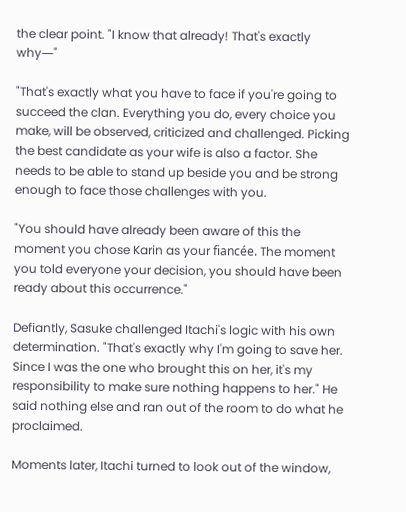the clear point. "I know that already! That's exactly why―"

"That's exactly what you have to face if you're going to succeed the clan. Everything you do, every choice you make, will be observed, criticized and challenged. Picking the best candidate as your wife is also a factor. She needs to be able to stand up beside you and be strong enough to face those challenges with you.

"You should have already been aware of this the moment you chose Karin as your fiancée. The moment you told everyone your decision, you should have been ready about this occurrence."

Defiantly, Sasuke challenged Itachi's logic with his own determination. "That's exactly why I'm going to save her. Since I was the one who brought this on her, it's my responsibility to make sure nothing happens to her." He said nothing else and ran out of the room to do what he proclaimed.

Moments later, Itachi turned to look out of the window,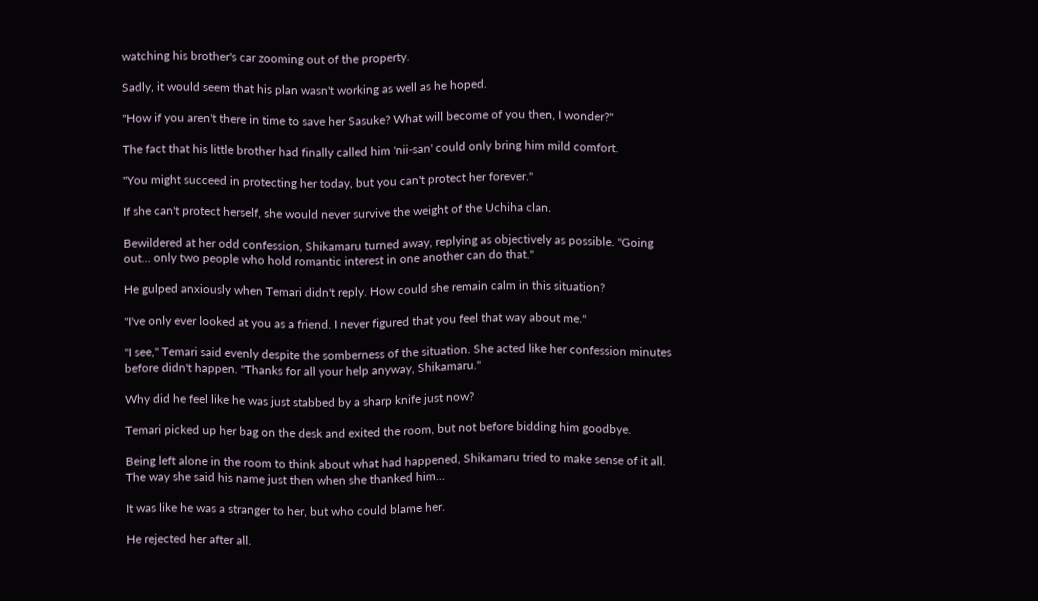watching his brother's car zooming out of the property.

Sadly, it would seem that his plan wasn't working as well as he hoped.

"How if you aren't there in time to save her Sasuke? What will become of you then, I wonder?"

The fact that his little brother had finally called him 'nii-san' could only bring him mild comfort.

"You might succeed in protecting her today, but you can't protect her forever."

If she can't protect herself, she would never survive the weight of the Uchiha clan.

Bewildered at her odd confession, Shikamaru turned away, replying as objectively as possible. "Going out… only two people who hold romantic interest in one another can do that."

He gulped anxiously when Temari didn't reply. How could she remain calm in this situation?

"I've only ever looked at you as a friend. I never figured that you feel that way about me."

"I see," Temari said evenly despite the somberness of the situation. She acted like her confession minutes before didn't happen. "Thanks for all your help anyway, Shikamaru."

Why did he feel like he was just stabbed by a sharp knife just now?

Temari picked up her bag on the desk and exited the room, but not before bidding him goodbye.

Being left alone in the room to think about what had happened, Shikamaru tried to make sense of it all. The way she said his name just then when she thanked him…

It was like he was a stranger to her, but who could blame her.

He rejected her after all.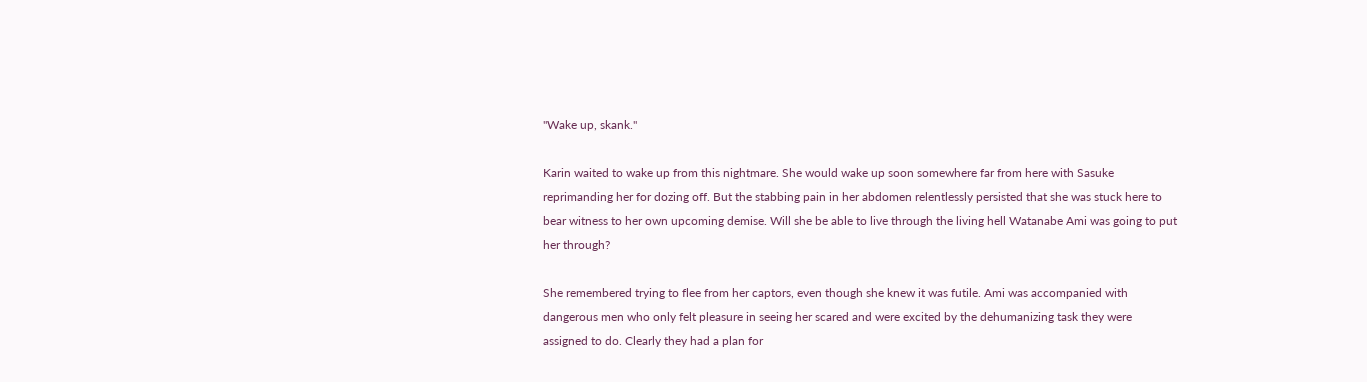"Wake up, skank."

Karin waited to wake up from this nightmare. She would wake up soon somewhere far from here with Sasuke reprimanding her for dozing off. But the stabbing pain in her abdomen relentlessly persisted that she was stuck here to bear witness to her own upcoming demise. Will she be able to live through the living hell Watanabe Ami was going to put her through?

She remembered trying to flee from her captors, even though she knew it was futile. Ami was accompanied with dangerous men who only felt pleasure in seeing her scared and were excited by the dehumanizing task they were assigned to do. Clearly they had a plan for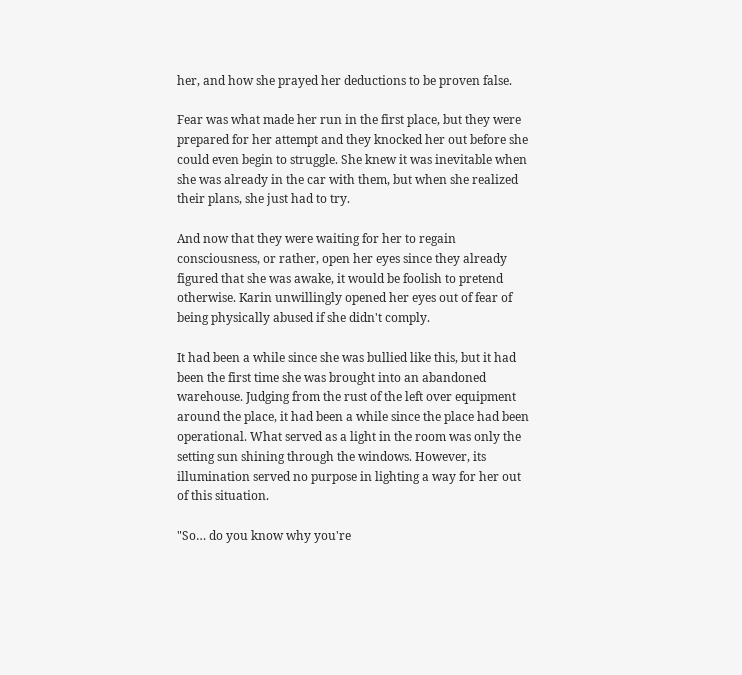her, and how she prayed her deductions to be proven false.

Fear was what made her run in the first place, but they were prepared for her attempt and they knocked her out before she could even begin to struggle. She knew it was inevitable when she was already in the car with them, but when she realized their plans, she just had to try.

And now that they were waiting for her to regain consciousness, or rather, open her eyes since they already figured that she was awake, it would be foolish to pretend otherwise. Karin unwillingly opened her eyes out of fear of being physically abused if she didn't comply.

It had been a while since she was bullied like this, but it had been the first time she was brought into an abandoned warehouse. Judging from the rust of the left over equipment around the place, it had been a while since the place had been operational. What served as a light in the room was only the setting sun shining through the windows. However, its illumination served no purpose in lighting a way for her out of this situation.

"So… do you know why you're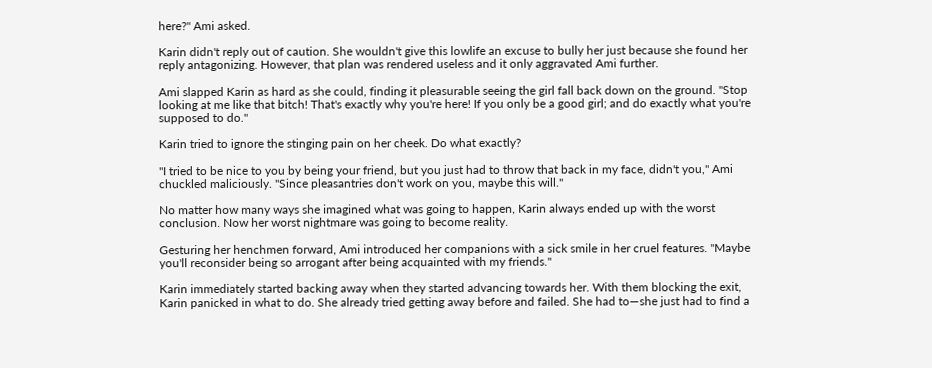here?" Ami asked.

Karin didn't reply out of caution. She wouldn't give this lowlife an excuse to bully her just because she found her reply antagonizing. However, that plan was rendered useless and it only aggravated Ami further.

Ami slapped Karin as hard as she could, finding it pleasurable seeing the girl fall back down on the ground. "Stop looking at me like that bitch! That's exactly why you're here! If you only be a good girl; and do exactly what you're supposed to do."

Karin tried to ignore the stinging pain on her cheek. Do what exactly?

"I tried to be nice to you by being your friend, but you just had to throw that back in my face, didn't you," Ami chuckled maliciously. "Since pleasantries don't work on you, maybe this will."

No matter how many ways she imagined what was going to happen, Karin always ended up with the worst conclusion. Now her worst nightmare was going to become reality.

Gesturing her henchmen forward, Ami introduced her companions with a sick smile in her cruel features. "Maybe you'll reconsider being so arrogant after being acquainted with my friends."

Karin immediately started backing away when they started advancing towards her. With them blocking the exit, Karin panicked in what to do. She already tried getting away before and failed. She had to―she just had to find a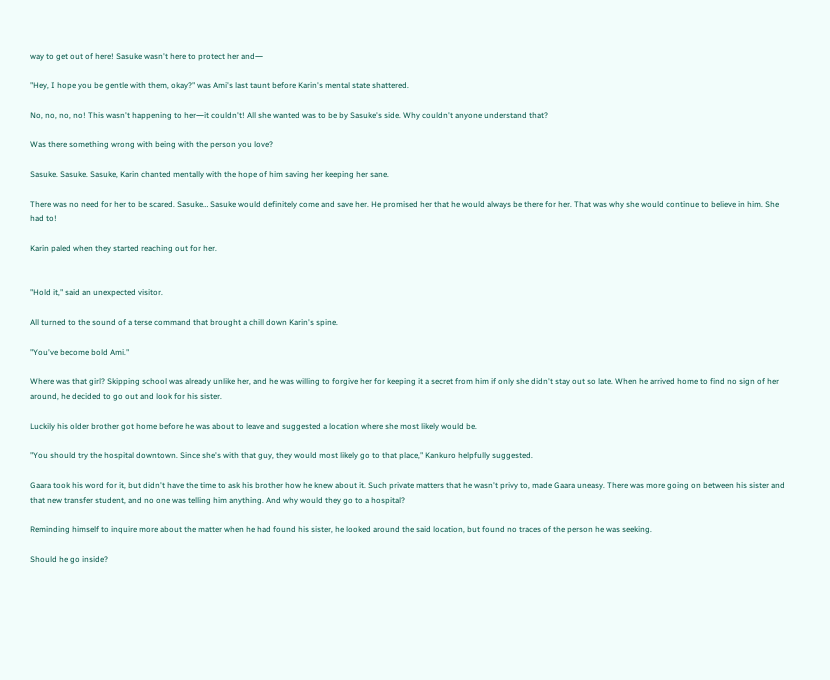way to get out of here! Sasuke wasn't here to protect her and―

"Hey, I hope you be gentle with them, okay?" was Ami's last taunt before Karin's mental state shattered.

No, no, no, no! This wasn't happening to her―it couldn't! All she wanted was to be by Sasuke's side. Why couldn't anyone understand that?

Was there something wrong with being with the person you love?

Sasuke. Sasuke. Sasuke, Karin chanted mentally with the hope of him saving her keeping her sane.

There was no need for her to be scared. Sasuke… Sasuke would definitely come and save her. He promised her that he would always be there for her. That was why she would continue to believe in him. She had to!

Karin paled when they started reaching out for her.


"Hold it," said an unexpected visitor.

All turned to the sound of a terse command that brought a chill down Karin's spine.

"You've become bold Ami."

Where was that girl? Skipping school was already unlike her, and he was willing to forgive her for keeping it a secret from him if only she didn't stay out so late. When he arrived home to find no sign of her around, he decided to go out and look for his sister.

Luckily his older brother got home before he was about to leave and suggested a location where she most likely would be.

"You should try the hospital downtown. Since she's with that guy, they would most likely go to that place," Kankuro helpfully suggested.

Gaara took his word for it, but didn't have the time to ask his brother how he knew about it. Such private matters that he wasn't privy to, made Gaara uneasy. There was more going on between his sister and that new transfer student, and no one was telling him anything. And why would they go to a hospital?

Reminding himself to inquire more about the matter when he had found his sister, he looked around the said location, but found no traces of the person he was seeking.

Should he go inside?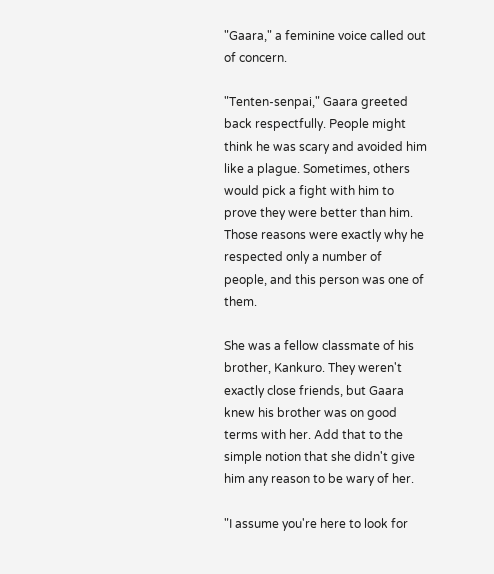"Gaara," a feminine voice called out of concern.

"Tenten-senpai," Gaara greeted back respectfully. People might think he was scary and avoided him like a plague. Sometimes, others would pick a fight with him to prove they were better than him. Those reasons were exactly why he respected only a number of people, and this person was one of them.

She was a fellow classmate of his brother, Kankuro. They weren't exactly close friends, but Gaara knew his brother was on good terms with her. Add that to the simple notion that she didn't give him any reason to be wary of her.

"I assume you're here to look for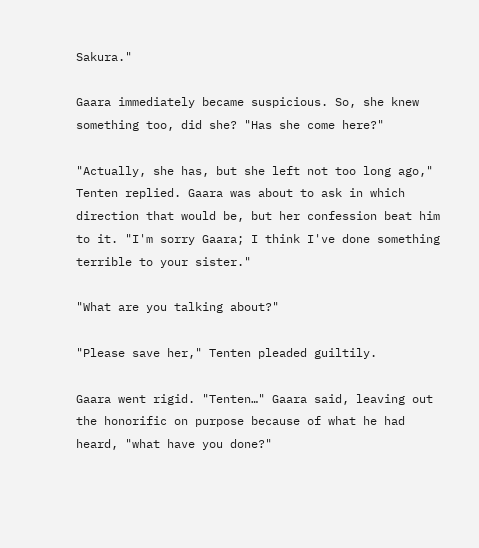Sakura."

Gaara immediately became suspicious. So, she knew something too, did she? "Has she come here?"

"Actually, she has, but she left not too long ago," Tenten replied. Gaara was about to ask in which direction that would be, but her confession beat him to it. "I'm sorry Gaara; I think I've done something terrible to your sister."

"What are you talking about?"

"Please save her," Tenten pleaded guiltily.

Gaara went rigid. "Tenten…" Gaara said, leaving out the honorific on purpose because of what he had heard, "what have you done?"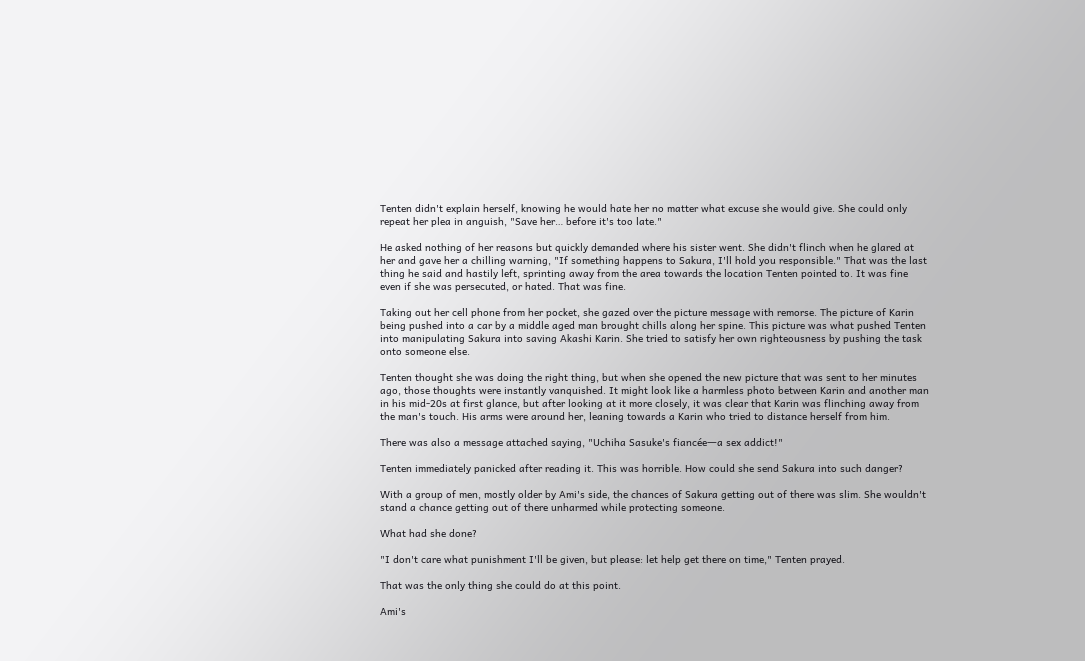Tenten didn't explain herself, knowing he would hate her no matter what excuse she would give. She could only repeat her plea in anguish, "Save her… before it's too late."

He asked nothing of her reasons but quickly demanded where his sister went. She didn't flinch when he glared at her and gave her a chilling warning, "If something happens to Sakura, I'll hold you responsible." That was the last thing he said and hastily left, sprinting away from the area towards the location Tenten pointed to. It was fine even if she was persecuted, or hated. That was fine.

Taking out her cell phone from her pocket, she gazed over the picture message with remorse. The picture of Karin being pushed into a car by a middle aged man brought chills along her spine. This picture was what pushed Tenten into manipulating Sakura into saving Akashi Karin. She tried to satisfy her own righteousness by pushing the task onto someone else.

Tenten thought she was doing the right thing, but when she opened the new picture that was sent to her minutes ago, those thoughts were instantly vanquished. It might look like a harmless photo between Karin and another man in his mid-20s at first glance, but after looking at it more closely, it was clear that Karin was flinching away from the man's touch. His arms were around her, leaning towards a Karin who tried to distance herself from him.

There was also a message attached saying, "Uchiha Sasuke's fiancée―a sex addict!"

Tenten immediately panicked after reading it. This was horrible. How could she send Sakura into such danger?

With a group of men, mostly older by Ami's side, the chances of Sakura getting out of there was slim. She wouldn't stand a chance getting out of there unharmed while protecting someone.

What had she done?

"I don't care what punishment I'll be given, but please: let help get there on time," Tenten prayed.

That was the only thing she could do at this point.

Ami's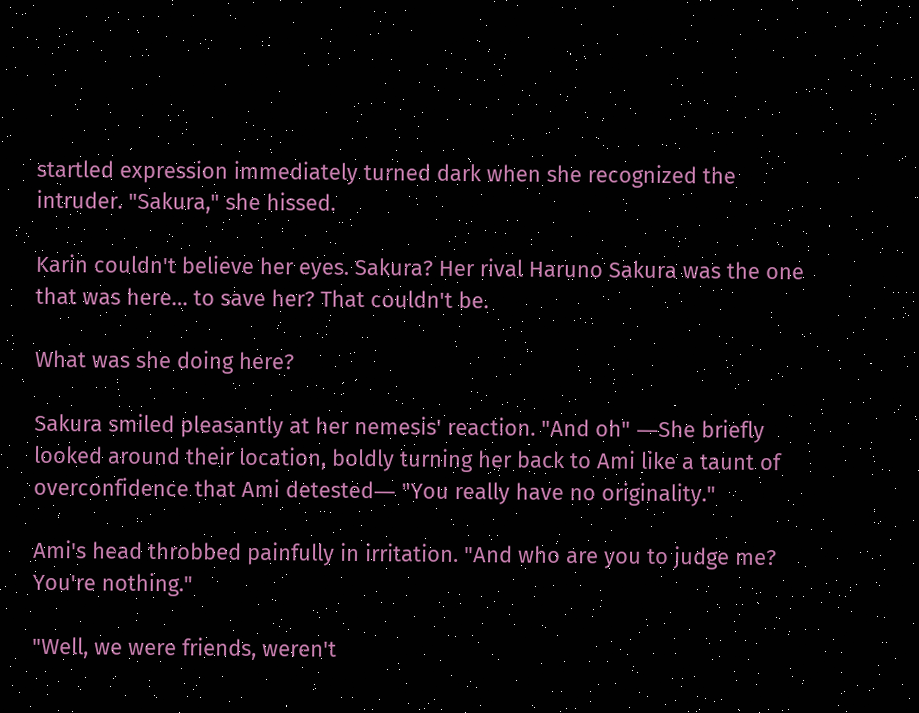startled expression immediately turned dark when she recognized the intruder. "Sakura," she hissed.

Karin couldn't believe her eyes. Sakura? Her rival Haruno Sakura was the one that was here… to save her? That couldn't be.

What was she doing here?

Sakura smiled pleasantly at her nemesis' reaction. "And oh" ―She briefly looked around their location, boldly turning her back to Ami like a taunt of overconfidence that Ami detested― "You really have no originality."

Ami's head throbbed painfully in irritation. "And who are you to judge me? You're nothing."

"Well, we were friends, weren't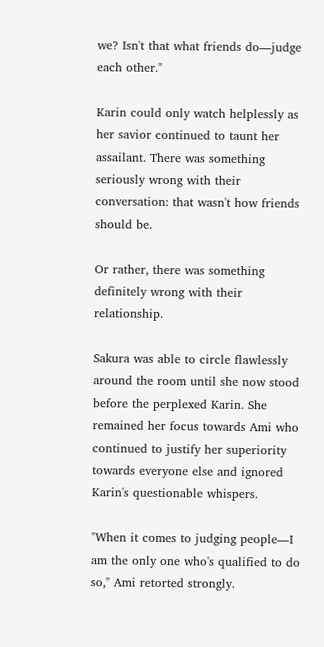we? Isn't that what friends do―judge each other."

Karin could only watch helplessly as her savior continued to taunt her assailant. There was something seriously wrong with their conversation: that wasn't how friends should be.

Or rather, there was something definitely wrong with their relationship.

Sakura was able to circle flawlessly around the room until she now stood before the perplexed Karin. She remained her focus towards Ami who continued to justify her superiority towards everyone else and ignored Karin's questionable whispers.

"When it comes to judging people―I am the only one who's qualified to do so," Ami retorted strongly.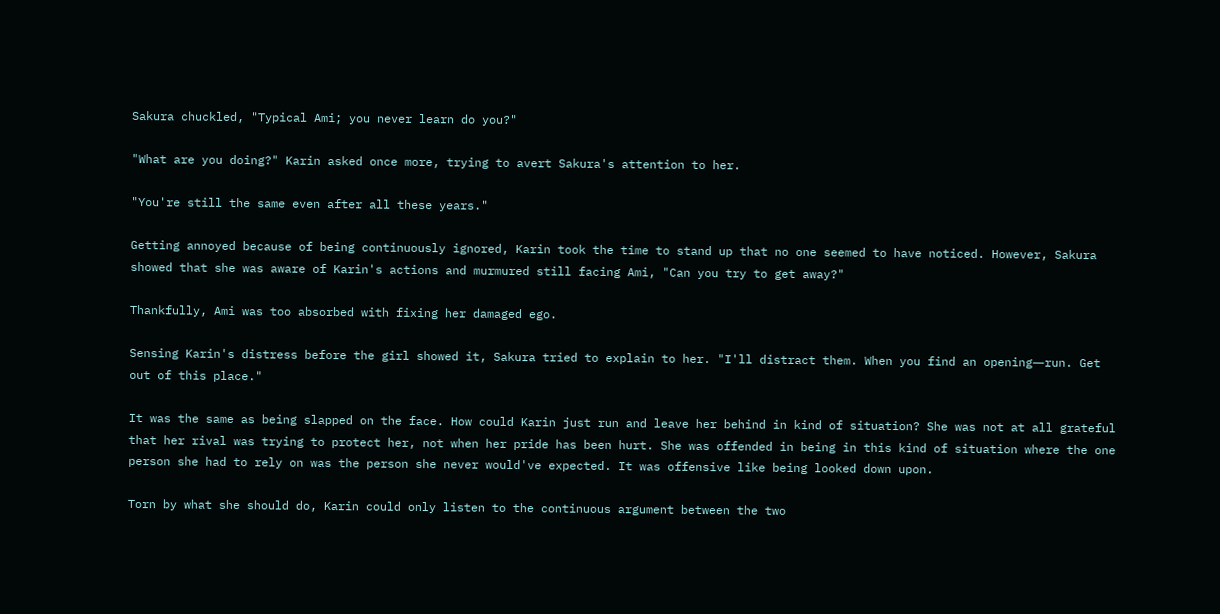Sakura chuckled, "Typical Ami; you never learn do you?"

"What are you doing?" Karin asked once more, trying to avert Sakura's attention to her.

"You're still the same even after all these years."

Getting annoyed because of being continuously ignored, Karin took the time to stand up that no one seemed to have noticed. However, Sakura showed that she was aware of Karin's actions and murmured still facing Ami, "Can you try to get away?"

Thankfully, Ami was too absorbed with fixing her damaged ego.

Sensing Karin's distress before the girl showed it, Sakura tried to explain to her. "I'll distract them. When you find an opening―run. Get out of this place."

It was the same as being slapped on the face. How could Karin just run and leave her behind in kind of situation? She was not at all grateful that her rival was trying to protect her, not when her pride has been hurt. She was offended in being in this kind of situation where the one person she had to rely on was the person she never would've expected. It was offensive like being looked down upon.

Torn by what she should do, Karin could only listen to the continuous argument between the two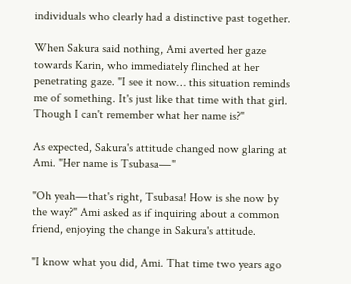individuals who clearly had a distinctive past together.

When Sakura said nothing, Ami averted her gaze towards Karin, who immediately flinched at her penetrating gaze. "I see it now… this situation reminds me of something. It's just like that time with that girl. Though I can't remember what her name is?"

As expected, Sakura's attitude changed now glaring at Ami. "Her name is Tsubasa―"

"Oh yeah―that's right, Tsubasa! How is she now by the way?" Ami asked as if inquiring about a common friend, enjoying the change in Sakura's attitude.

"I know what you did, Ami. That time two years ago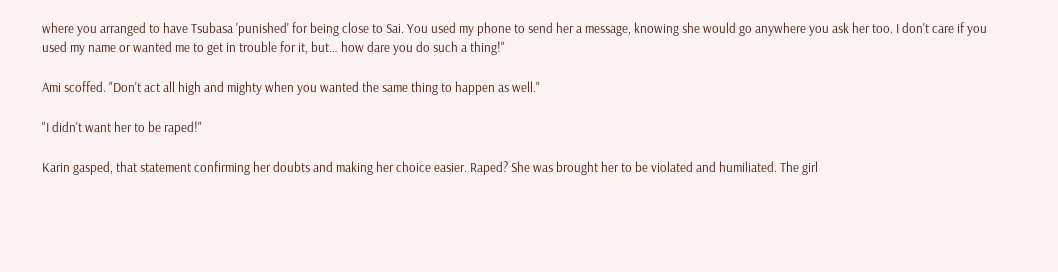where you arranged to have Tsubasa 'punished' for being close to Sai. You used my phone to send her a message, knowing she would go anywhere you ask her too. I don't care if you used my name or wanted me to get in trouble for it, but… how dare you do such a thing!"

Ami scoffed. "Don't act all high and mighty when you wanted the same thing to happen as well."

"I didn't want her to be raped!"

Karin gasped, that statement confirming her doubts and making her choice easier. Raped? She was brought her to be violated and humiliated. The girl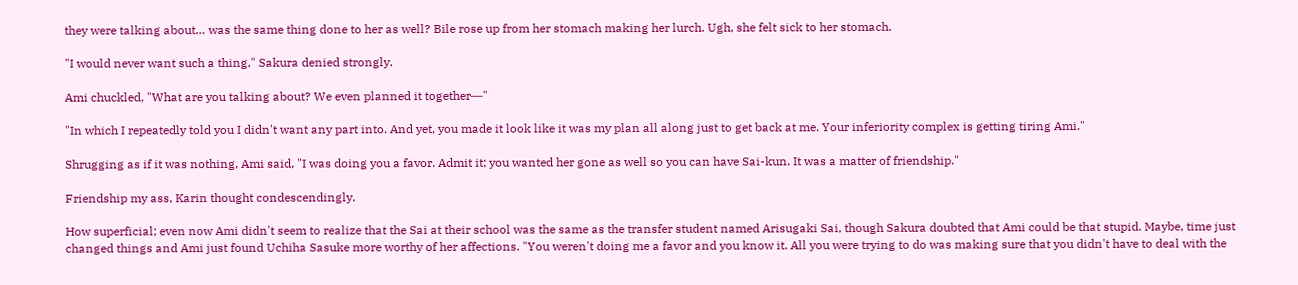they were talking about… was the same thing done to her as well? Bile rose up from her stomach making her lurch. Ugh, she felt sick to her stomach.

"I would never want such a thing," Sakura denied strongly.

Ami chuckled, "What are you talking about? We even planned it together―"

"In which I repeatedly told you I didn't want any part into. And yet, you made it look like it was my plan all along just to get back at me. Your inferiority complex is getting tiring Ami."

Shrugging as if it was nothing, Ami said, "I was doing you a favor. Admit it; you wanted her gone as well so you can have Sai-kun. It was a matter of friendship."

Friendship my ass, Karin thought condescendingly.

How superficial; even now Ami didn't seem to realize that the Sai at their school was the same as the transfer student named Arisugaki Sai, though Sakura doubted that Ami could be that stupid. Maybe, time just changed things and Ami just found Uchiha Sasuke more worthy of her affections. "You weren't doing me a favor and you know it. All you were trying to do was making sure that you didn't have to deal with the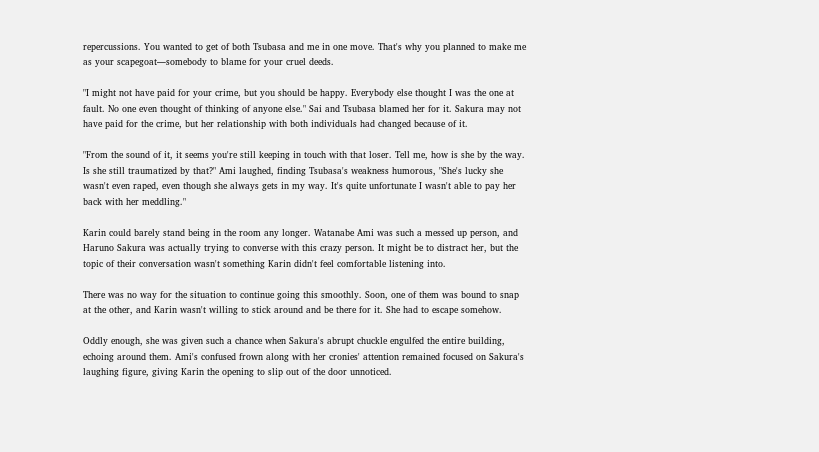repercussions. You wanted to get of both Tsubasa and me in one move. That's why you planned to make me as your scapegoat―somebody to blame for your cruel deeds.

"I might not have paid for your crime, but you should be happy. Everybody else thought I was the one at fault. No one even thought of thinking of anyone else." Sai and Tsubasa blamed her for it. Sakura may not have paid for the crime, but her relationship with both individuals had changed because of it.

"From the sound of it, it seems you're still keeping in touch with that loser. Tell me, how is she by the way. Is she still traumatized by that?" Ami laughed, finding Tsubasa's weakness humorous, "She's lucky she wasn't even raped, even though she always gets in my way. It's quite unfortunate I wasn't able to pay her back with her meddling."

Karin could barely stand being in the room any longer. Watanabe Ami was such a messed up person, and Haruno Sakura was actually trying to converse with this crazy person. It might be to distract her, but the topic of their conversation wasn't something Karin didn't feel comfortable listening into.

There was no way for the situation to continue going this smoothly. Soon, one of them was bound to snap at the other, and Karin wasn't willing to stick around and be there for it. She had to escape somehow.

Oddly enough, she was given such a chance when Sakura's abrupt chuckle engulfed the entire building, echoing around them. Ami's confused frown along with her cronies' attention remained focused on Sakura's laughing figure, giving Karin the opening to slip out of the door unnoticed.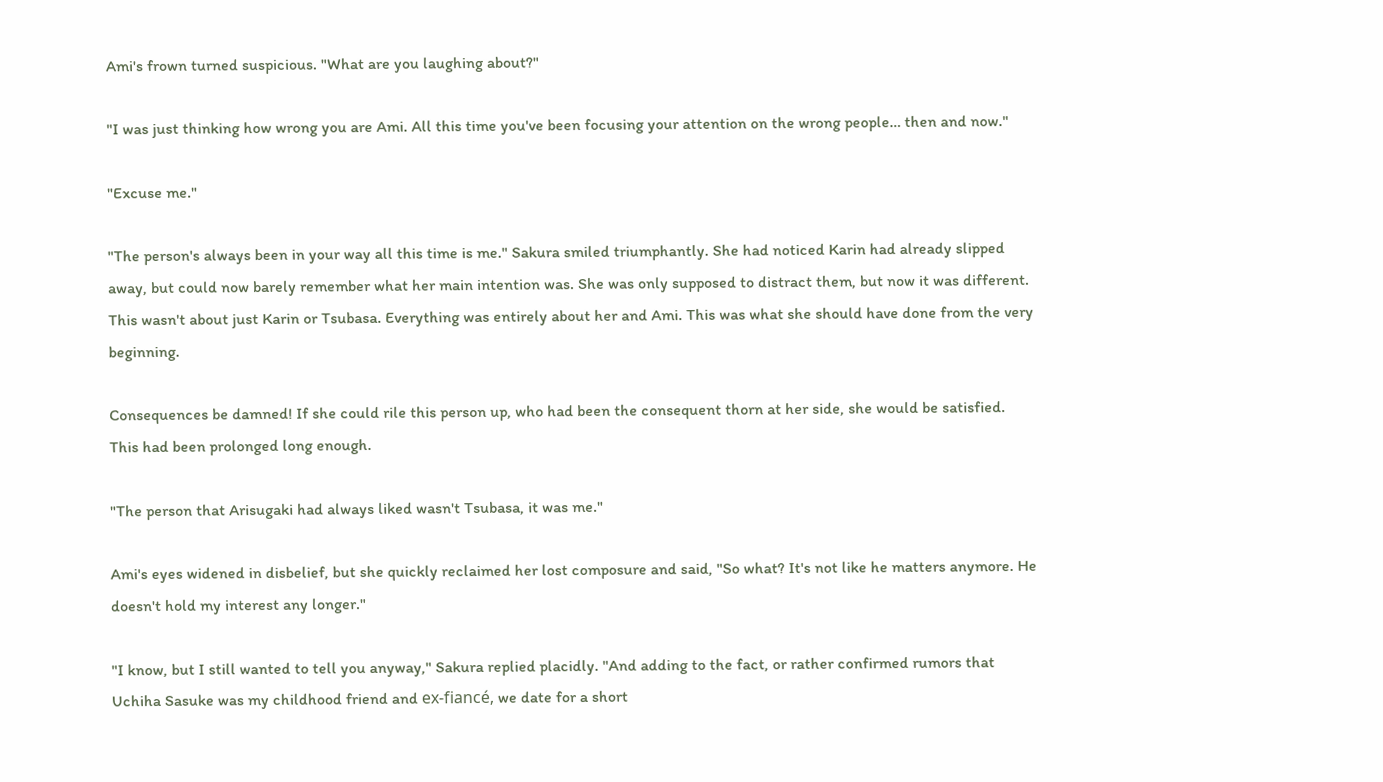Ami's frown turned suspicious. "What are you laughing about?"

"I was just thinking how wrong you are Ami. All this time you've been focusing your attention on the wrong people… then and now."

"Excuse me."

"The person's always been in your way all this time is me." Sakura smiled triumphantly. She had noticed Karin had already slipped away, but could now barely remember what her main intention was. She was only supposed to distract them, but now it was different. This wasn't about just Karin or Tsubasa. Everything was entirely about her and Ami. This was what she should have done from the very beginning.

Consequences be damned! If she could rile this person up, who had been the consequent thorn at her side, she would be satisfied. This had been prolonged long enough.

"The person that Arisugaki had always liked wasn't Tsubasa, it was me."

Ami's eyes widened in disbelief, but she quickly reclaimed her lost composure and said, "So what? It's not like he matters anymore. He doesn't hold my interest any longer."

"I know, but I still wanted to tell you anyway," Sakura replied placidly. "And adding to the fact, or rather confirmed rumors that Uchiha Sasuke was my childhood friend and ex-fiancé, we date for a short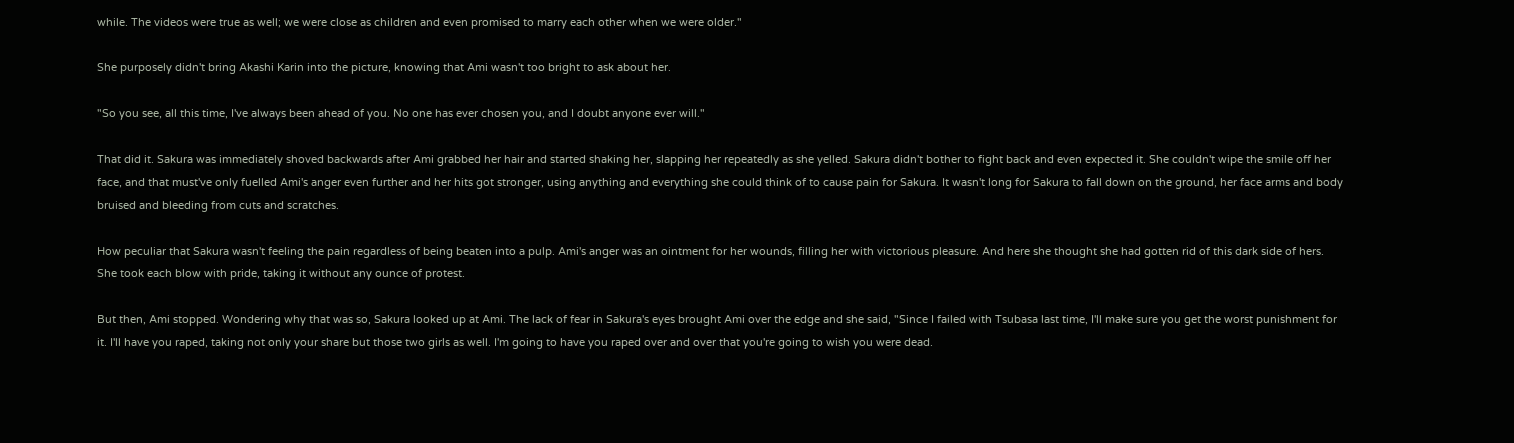while. The videos were true as well; we were close as children and even promised to marry each other when we were older."

She purposely didn't bring Akashi Karin into the picture, knowing that Ami wasn't too bright to ask about her.

"So you see, all this time, I've always been ahead of you. No one has ever chosen you, and I doubt anyone ever will."

That did it. Sakura was immediately shoved backwards after Ami grabbed her hair and started shaking her, slapping her repeatedly as she yelled. Sakura didn't bother to fight back and even expected it. She couldn't wipe the smile off her face, and that must've only fuelled Ami's anger even further and her hits got stronger, using anything and everything she could think of to cause pain for Sakura. It wasn't long for Sakura to fall down on the ground, her face arms and body bruised and bleeding from cuts and scratches.

How peculiar that Sakura wasn't feeling the pain regardless of being beaten into a pulp. Ami's anger was an ointment for her wounds, filling her with victorious pleasure. And here she thought she had gotten rid of this dark side of hers. She took each blow with pride, taking it without any ounce of protest.

But then, Ami stopped. Wondering why that was so, Sakura looked up at Ami. The lack of fear in Sakura's eyes brought Ami over the edge and she said, "Since I failed with Tsubasa last time, I'll make sure you get the worst punishment for it. I'll have you raped, taking not only your share but those two girls as well. I'm going to have you raped over and over that you're going to wish you were dead.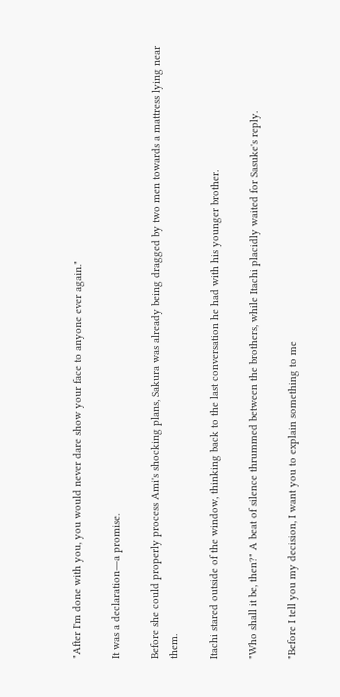"After I'm done with you, you would never dare show your face to anyone ever again."

It was a declaration―a promise.

Before she could properly process Ami's shocking plans, Sakura was already being dragged by two men towards a mattress lying near them.

Itachi stared outside of the window, thinking back to the last conversation he had with his younger brother.

"Who shall it be, then?" A beat of silence thrummed between the brothers, while Itachi placidly waited for Sasuke's reply.

"Before I tell you my decision, I want you to explain something to me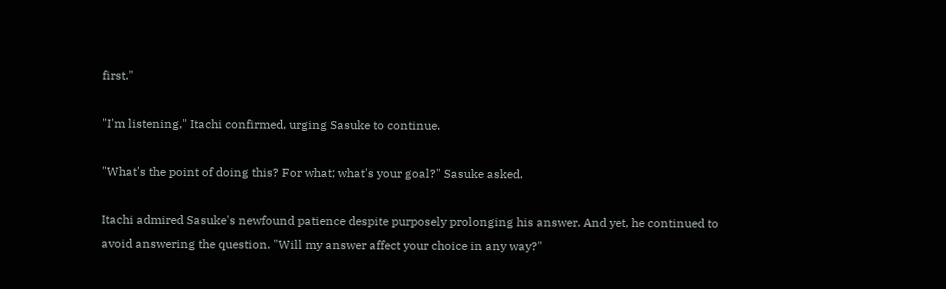first."

"I'm listening," Itachi confirmed, urging Sasuke to continue.

"What's the point of doing this? For what; what's your goal?" Sasuke asked.

Itachi admired Sasuke's newfound patience despite purposely prolonging his answer. And yet, he continued to avoid answering the question. "Will my answer affect your choice in any way?"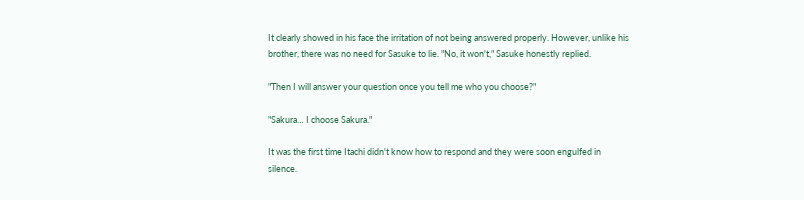It clearly showed in his face the irritation of not being answered properly. However, unlike his brother, there was no need for Sasuke to lie. "No, it won't," Sasuke honestly replied.

"Then I will answer your question once you tell me who you choose?"

"Sakura… I choose Sakura."

It was the first time Itachi didn't know how to respond and they were soon engulfed in silence.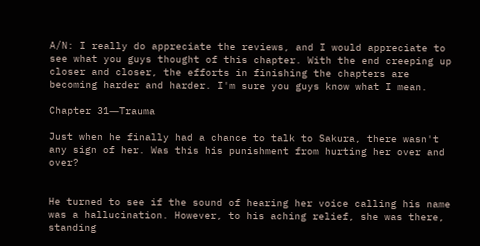A/N: I really do appreciate the reviews, and I would appreciate to see what you guys thought of this chapter. With the end creeping up closer and closer, the efforts in finishing the chapters are becoming harder and harder. I'm sure you guys know what I mean.

Chapter 31―Trauma

Just when he finally had a chance to talk to Sakura, there wasn't any sign of her. Was this his punishment from hurting her over and over?


He turned to see if the sound of hearing her voice calling his name was a hallucination. However, to his aching relief, she was there, standing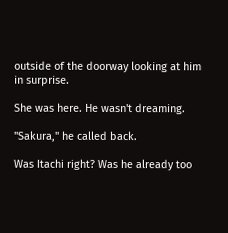outside of the doorway looking at him in surprise.

She was here. He wasn't dreaming.

"Sakura," he called back.

Was Itachi right? Was he already too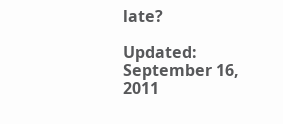late?

Updated: September 16, 2011